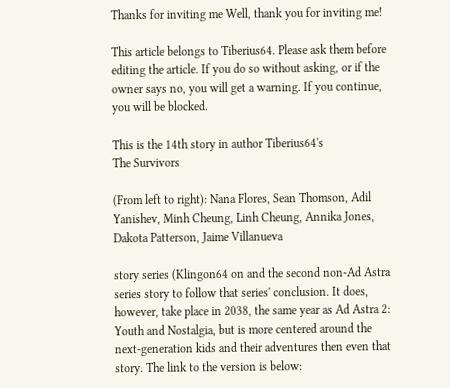Thanks for inviting me Well, thank you for inviting me!

This article belongs to Tiberius64. Please ask them before editing the article. If you do so without asking, or if the owner says no, you will get a warning. If you continue, you will be blocked.

This is the 14th story in author Tiberius64's
The Survivors

(From left to right): Nana Flores, Sean Thomson, Adil Yanishev, Minh Cheung, Linh Cheung, Annika Jones, Dakota Patterson, Jaime Villanueva

story series (Klingon64 on and the second non-Ad Astra series story to follow that series' conclusion. It does, however, take place in 2038, the same year as Ad Astra 2: Youth and Nostalgia, but is more centered around the next-generation kids and their adventures then even that story. The link to the version is below: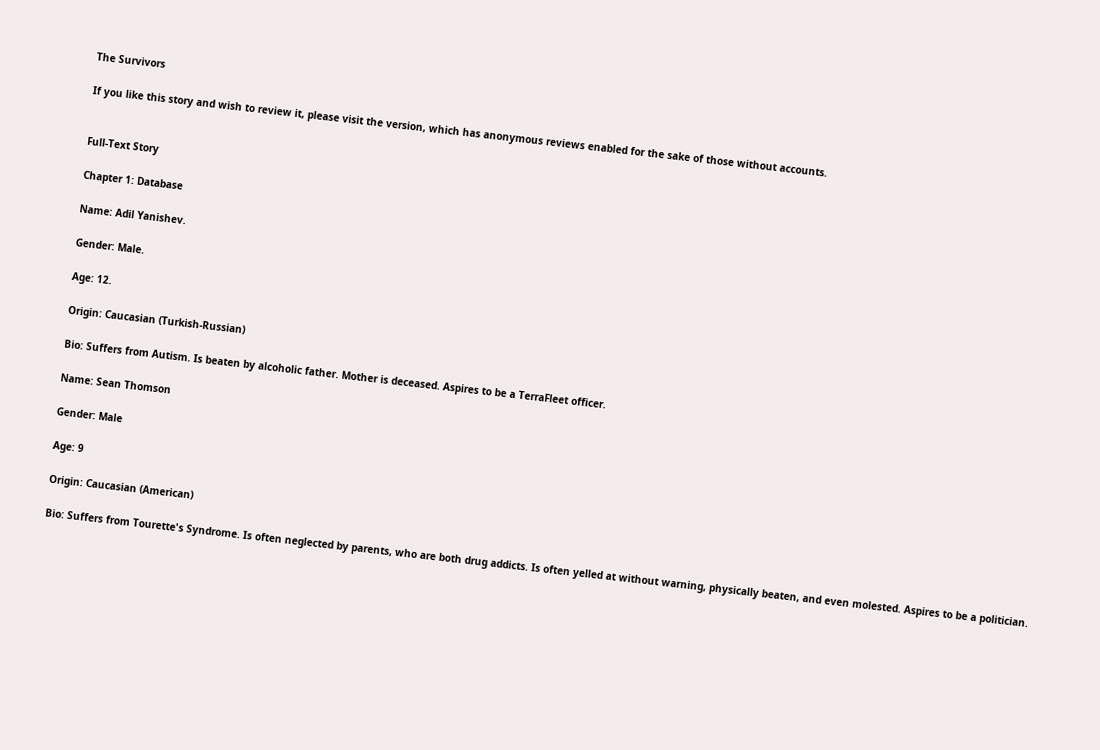The Survivors

If you like this story and wish to review it, please visit the version, which has anonymous reviews enabled for the sake of those without accounts.


Full-Text Story

Chapter 1: Database

Name: Adil Yanishev.

Gender: Male.

Age: 12.

Origin: Caucasian (Turkish-Russian)

Bio: Suffers from Autism. Is beaten by alcoholic father. Mother is deceased. Aspires to be a TerraFleet officer.

Name: Sean Thomson

Gender: Male

Age: 9

Origin: Caucasian (American)

Bio: Suffers from Tourette's Syndrome. Is often neglected by parents, who are both drug addicts. Is often yelled at without warning, physically beaten, and even molested. Aspires to be a politician.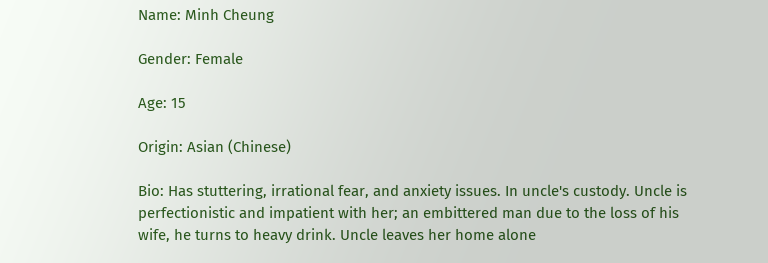Name: Minh Cheung

Gender: Female

Age: 15

Origin: Asian (Chinese)

Bio: Has stuttering, irrational fear, and anxiety issues. In uncle's custody. Uncle is perfectionistic and impatient with her; an embittered man due to the loss of his wife, he turns to heavy drink. Uncle leaves her home alone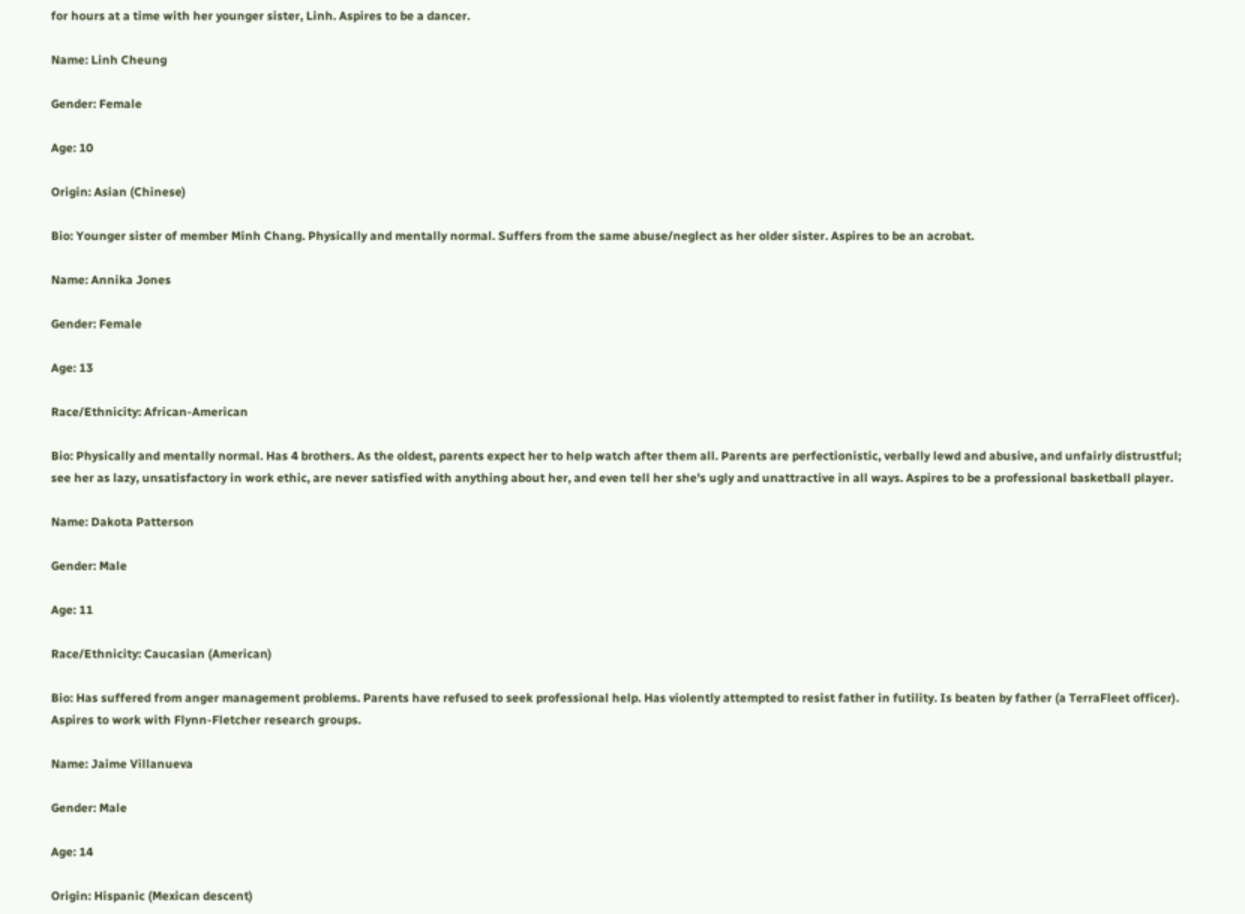for hours at a time with her younger sister, Linh. Aspires to be a dancer.

Name: Linh Cheung

Gender: Female

Age: 10

Origin: Asian (Chinese)

Bio: Younger sister of member Minh Chang. Physically and mentally normal. Suffers from the same abuse/neglect as her older sister. Aspires to be an acrobat.

Name: Annika Jones

Gender: Female

Age: 13

Race/Ethnicity: African-American

Bio: Physically and mentally normal. Has 4 brothers. As the oldest, parents expect her to help watch after them all. Parents are perfectionistic, verbally lewd and abusive, and unfairly distrustful; see her as lazy, unsatisfactory in work ethic, are never satisfied with anything about her, and even tell her she's ugly and unattractive in all ways. Aspires to be a professional basketball player.

Name: Dakota Patterson

Gender: Male

Age: 11

Race/Ethnicity: Caucasian (American)

Bio: Has suffered from anger management problems. Parents have refused to seek professional help. Has violently attempted to resist father in futility. Is beaten by father (a TerraFleet officer). Aspires to work with Flynn-Fletcher research groups.

Name: Jaime Villanueva

Gender: Male

Age: 14

Origin: Hispanic (Mexican descent)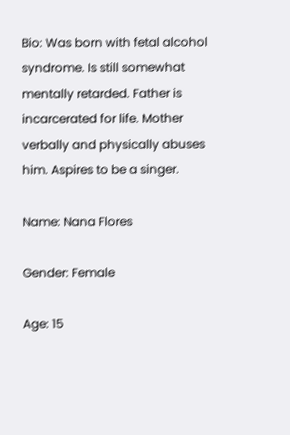Bio: Was born with fetal alcohol syndrome. Is still somewhat mentally retarded. Father is incarcerated for life. Mother verbally and physically abuses him. Aspires to be a singer.

Name: Nana Flores

Gender: Female

Age: 15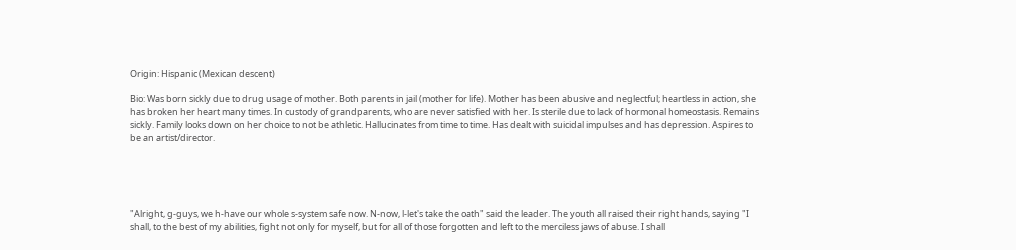Origin: Hispanic (Mexican descent)

Bio: Was born sickly due to drug usage of mother. Both parents in jail (mother for life). Mother has been abusive and neglectful; heartless in action, she has broken her heart many times. In custody of grandparents, who are never satisfied with her. Is sterile due to lack of hormonal homeostasis. Remains sickly. Family looks down on her choice to not be athletic. Hallucinates from time to time. Has dealt with suicidal impulses and has depression. Aspires to be an artist/director.





"Alright, g-guys, we h-have our whole s-system safe now. N-now, l-let's take the oath" said the leader. The youth all raised their right hands, saying "I shall, to the best of my abilities, fight not only for myself, but for all of those forgotten and left to the merciless jaws of abuse. I shall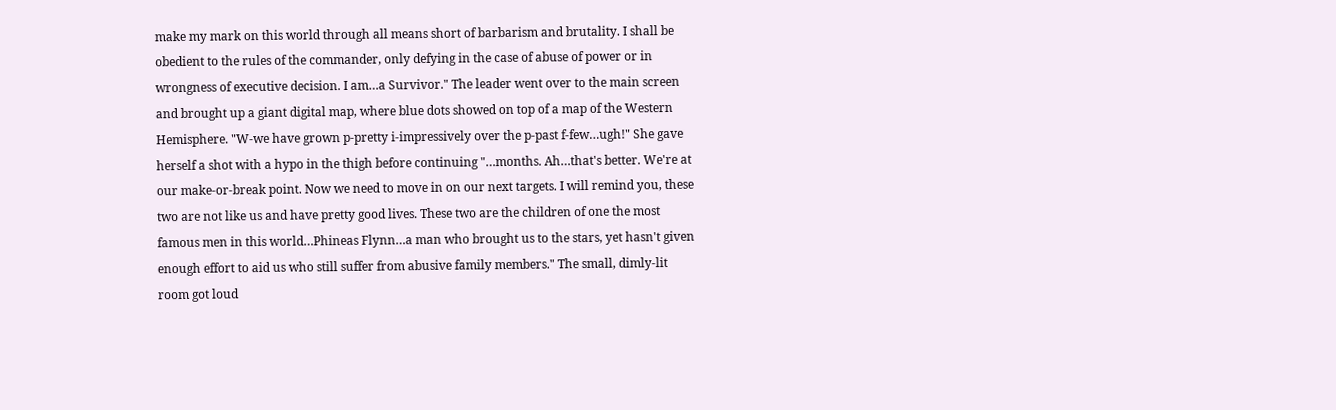make my mark on this world through all means short of barbarism and brutality. I shall be obedient to the rules of the commander, only defying in the case of abuse of power or in wrongness of executive decision. I am…a Survivor." The leader went over to the main screen and brought up a giant digital map, where blue dots showed on top of a map of the Western Hemisphere. "W-we have grown p-pretty i-impressively over the p-past f-few…ugh!" She gave herself a shot with a hypo in the thigh before continuing "…months. Ah…that's better. We're at our make-or-break point. Now we need to move in on our next targets. I will remind you, these two are not like us and have pretty good lives. These two are the children of one the most famous men in this world…Phineas Flynn…a man who brought us to the stars, yet hasn't given enough effort to aid us who still suffer from abusive family members." The small, dimly-lit room got loud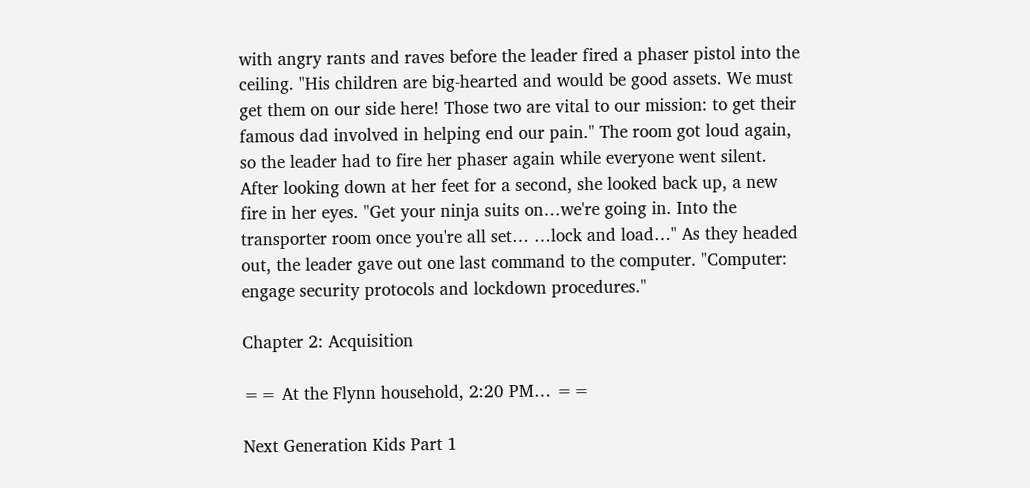with angry rants and raves before the leader fired a phaser pistol into the ceiling. "His children are big-hearted and would be good assets. We must get them on our side here! Those two are vital to our mission: to get their famous dad involved in helping end our pain." The room got loud again, so the leader had to fire her phaser again while everyone went silent. After looking down at her feet for a second, she looked back up, a new fire in her eyes. "Get your ninja suits on…we're going in. Into the transporter room once you're all set… …lock and load…" As they headed out, the leader gave out one last command to the computer. "Computer: engage security protocols and lockdown procedures."

Chapter 2: Acquisition

== At the Flynn household, 2:20 PM… ==

Next Generation Kids Part 1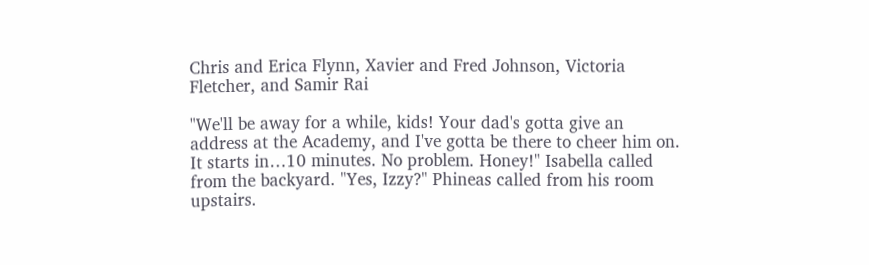Chris and Erica Flynn, Xavier and Fred Johnson, Victoria Fletcher, and Samir Rai

"We'll be away for a while, kids! Your dad's gotta give an address at the Academy, and I've gotta be there to cheer him on. It starts in…10 minutes. No problem. Honey!" Isabella called from the backyard. "Yes, Izzy?" Phineas called from his room upstairs.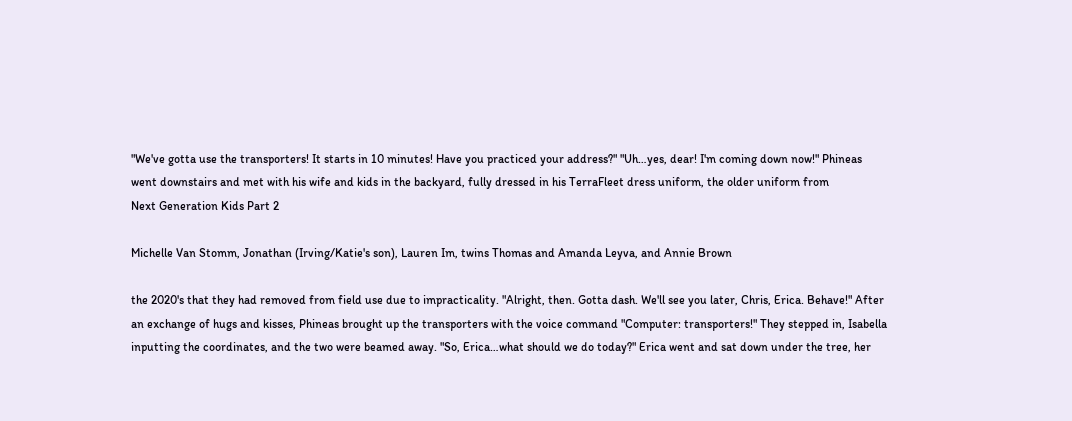"We've gotta use the transporters! It starts in 10 minutes! Have you practiced your address?" "Uh…yes, dear! I'm coming down now!" Phineas went downstairs and met with his wife and kids in the backyard, fully dressed in his TerraFleet dress uniform, the older uniform from
Next Generation Kids Part 2

Michelle Van Stomm, Jonathan (Irving/Katie's son), Lauren Im, twins Thomas and Amanda Leyva, and Annie Brown

the 2020's that they had removed from field use due to impracticality. "Alright, then. Gotta dash. We'll see you later, Chris, Erica. Behave!" After an exchange of hugs and kisses, Phineas brought up the transporters with the voice command "Computer: transporters!" They stepped in, Isabella inputting the coordinates, and the two were beamed away. "So, Erica…what should we do today?" Erica went and sat down under the tree, her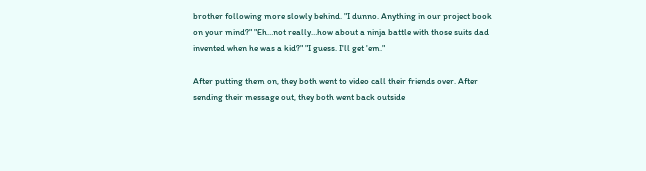brother following more slowly behind. "I dunno. Anything in our project book on your mind?" "Eh…not really…how about a ninja battle with those suits dad invented when he was a kid?" "I guess. I'll get 'em."

After putting them on, they both went to video call their friends over. After sending their message out, they both went back outside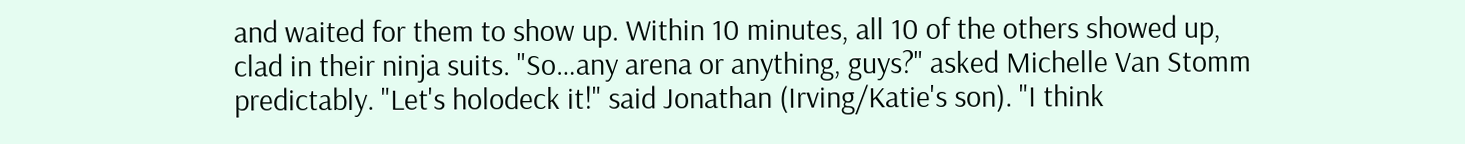and waited for them to show up. Within 10 minutes, all 10 of the others showed up, clad in their ninja suits. "So…any arena or anything, guys?" asked Michelle Van Stomm predictably. "Let's holodeck it!" said Jonathan (Irving/Katie's son). "I think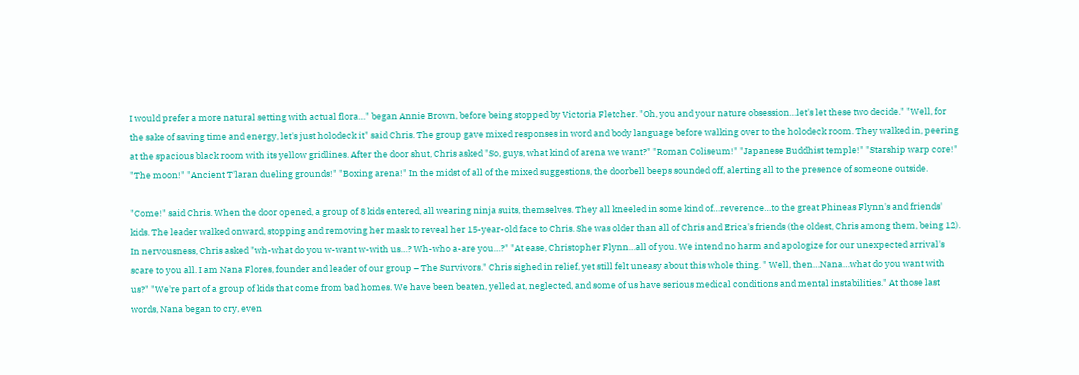I would prefer a more natural setting with actual flora…" began Annie Brown, before being stopped by Victoria Fletcher. "Oh, you and your nature obsession…let's let these two decide." "Well, for the sake of saving time and energy, let's just holodeck it" said Chris. The group gave mixed responses in word and body language before walking over to the holodeck room. They walked in, peering at the spacious black room with its yellow gridlines. After the door shut, Chris asked "So, guys, what kind of arena we want?" "Roman Coliseum!" "Japanese Buddhist temple!" "Starship warp core!" "The moon!" "Ancient T'laran dueling grounds!" "Boxing arena!" In the midst of all of the mixed suggestions, the doorbell beeps sounded off, alerting all to the presence of someone outside.

"Come!" said Chris. When the door opened, a group of 8 kids entered, all wearing ninja suits, themselves. They all kneeled in some kind of…reverence…to the great Phineas Flynn's and friends' kids. The leader walked onward, stopping and removing her mask to reveal her 15-year-old face to Chris. She was older than all of Chris and Erica's friends (the oldest, Chris among them, being 12). In nervousness, Chris asked "wh-what do you w-want w-with us…? Wh-who a-are you…?" "At ease, Christopher Flynn…all of you. We intend no harm and apologize for our unexpected arrival's scare to you all. I am Nana Flores, founder and leader of our group – The Survivors." Chris sighed in relief, yet still felt uneasy about this whole thing. " Well, then…Nana…what do you want with us?" "We're part of a group of kids that come from bad homes. We have been beaten, yelled at, neglected, and some of us have serious medical conditions and mental instabilities." At those last words, Nana began to cry, even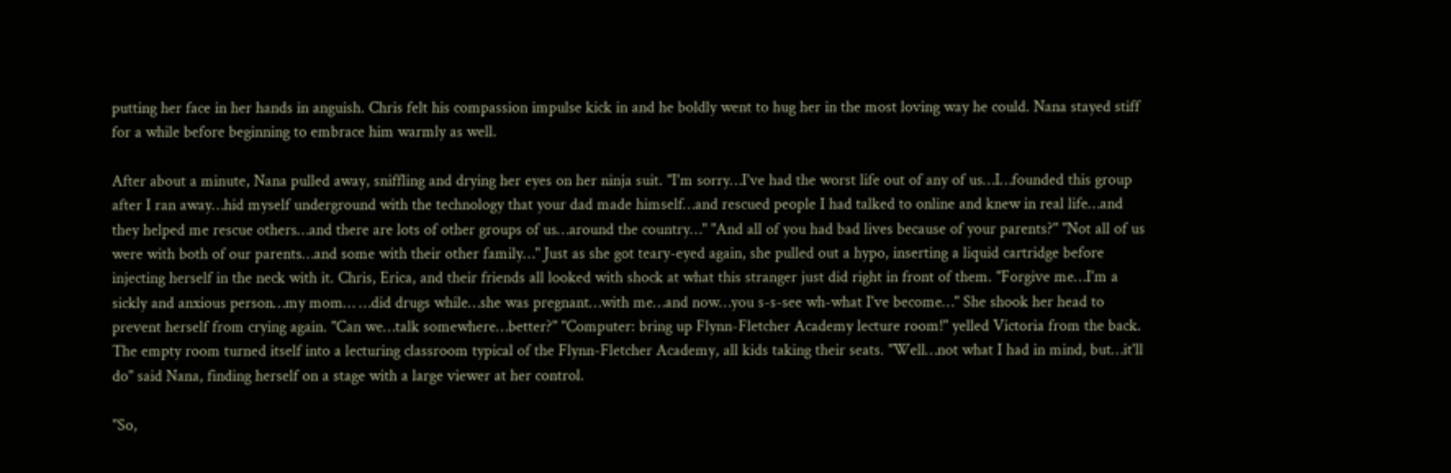putting her face in her hands in anguish. Chris felt his compassion impulse kick in and he boldly went to hug her in the most loving way he could. Nana stayed stiff for a while before beginning to embrace him warmly as well.

After about a minute, Nana pulled away, sniffling and drying her eyes on her ninja suit. "I'm sorry…I've had the worst life out of any of us…I…founded this group after I ran away…hid myself underground with the technology that your dad made himself…and rescued people I had talked to online and knew in real life…and they helped me rescue others…and there are lots of other groups of us…around the country…" "And all of you had bad lives because of your parents?" "Not all of us were with both of our parents…and some with their other family…" Just as she got teary-eyed again, she pulled out a hypo, inserting a liquid cartridge before injecting herself in the neck with it. Chris, Erica, and their friends all looked with shock at what this stranger just did right in front of them. "Forgive me…I'm a sickly and anxious person…my mom… …did drugs while…she was pregnant…with me…and now…you s-s-see wh-what I've become…" She shook her head to prevent herself from crying again. "Can we…talk somewhere…better?" "Computer: bring up Flynn-Fletcher Academy lecture room!" yelled Victoria from the back. The empty room turned itself into a lecturing classroom typical of the Flynn-Fletcher Academy, all kids taking their seats. "Well…not what I had in mind, but…it'll do" said Nana, finding herself on a stage with a large viewer at her control.

"So,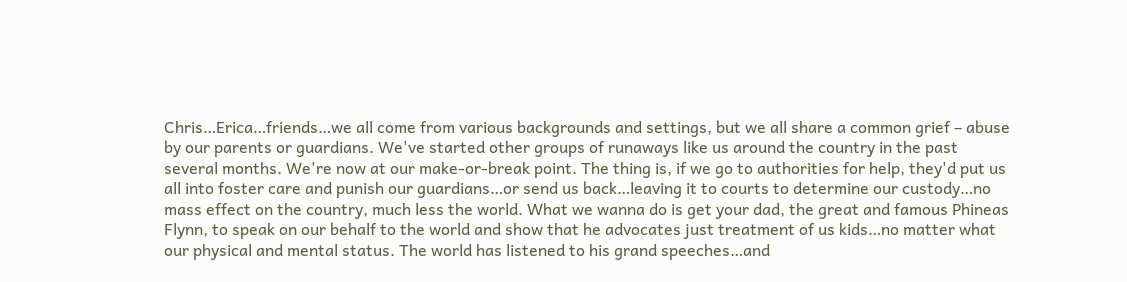Chris…Erica…friends…we all come from various backgrounds and settings, but we all share a common grief – abuse by our parents or guardians. We've started other groups of runaways like us around the country in the past several months. We're now at our make-or-break point. The thing is, if we go to authorities for help, they'd put us all into foster care and punish our guardians…or send us back…leaving it to courts to determine our custody…no mass effect on the country, much less the world. What we wanna do is get your dad, the great and famous Phineas Flynn, to speak on our behalf to the world and show that he advocates just treatment of us kids…no matter what our physical and mental status. The world has listened to his grand speeches…and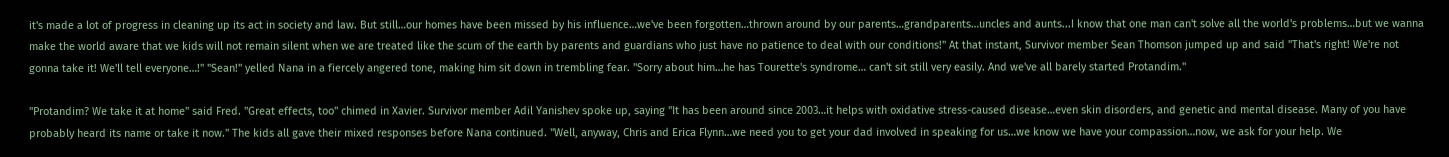it's made a lot of progress in cleaning up its act in society and law. But still…our homes have been missed by his influence…we've been forgotten…thrown around by our parents…grandparents…uncles and aunts...I know that one man can't solve all the world's problems…but we wanna make the world aware that we kids will not remain silent when we are treated like the scum of the earth by parents and guardians who just have no patience to deal with our conditions!" At that instant, Survivor member Sean Thomson jumped up and said "That's right! We're not gonna take it! We'll tell everyone…!" "Sean!" yelled Nana in a fiercely angered tone, making him sit down in trembling fear. "Sorry about him…he has Tourette's syndrome… can't sit still very easily. And we've all barely started Protandim."

"Protandim? We take it at home" said Fred. "Great effects, too" chimed in Xavier. Survivor member Adil Yanishev spoke up, saying "It has been around since 2003…it helps with oxidative stress-caused disease…even skin disorders, and genetic and mental disease. Many of you have probably heard its name or take it now." The kids all gave their mixed responses before Nana continued. "Well, anyway, Chris and Erica Flynn…we need you to get your dad involved in speaking for us…we know we have your compassion…now, we ask for your help. We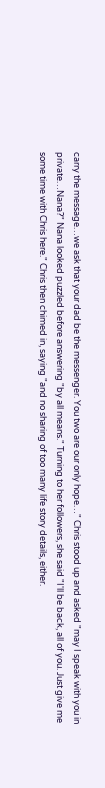carry the message…we ask that your dad be the messenger. You two are our only hope…" Chris stood up and asked "may I speak with you in private…Nana?" Nana looked puzzled before answering "by all means." Turning to her followers, she said "I'll be back, all of you. Just give me some time with Chris here." Chris then chimed in, saying "and no sharing of too many life story details, either.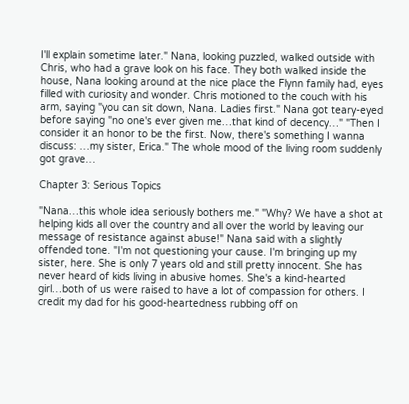I'll explain sometime later." Nana, looking puzzled, walked outside with Chris, who had a grave look on his face. They both walked inside the house, Nana looking around at the nice place the Flynn family had, eyes filled with curiosity and wonder. Chris motioned to the couch with his arm, saying "you can sit down, Nana. Ladies first." Nana got teary-eyed before saying "no one's ever given me…that kind of decency…" "Then I consider it an honor to be the first. Now, there's something I wanna discuss: …my sister, Erica." The whole mood of the living room suddenly got grave…

Chapter 3: Serious Topics

"Nana…this whole idea seriously bothers me." "Why? We have a shot at helping kids all over the country and all over the world by leaving our message of resistance against abuse!" Nana said with a slightly offended tone. "I'm not questioning your cause. I'm bringing up my sister, here. She is only 7 years old and still pretty innocent. She has never heard of kids living in abusive homes. She's a kind-hearted girl…both of us were raised to have a lot of compassion for others. I credit my dad for his good-heartedness rubbing off on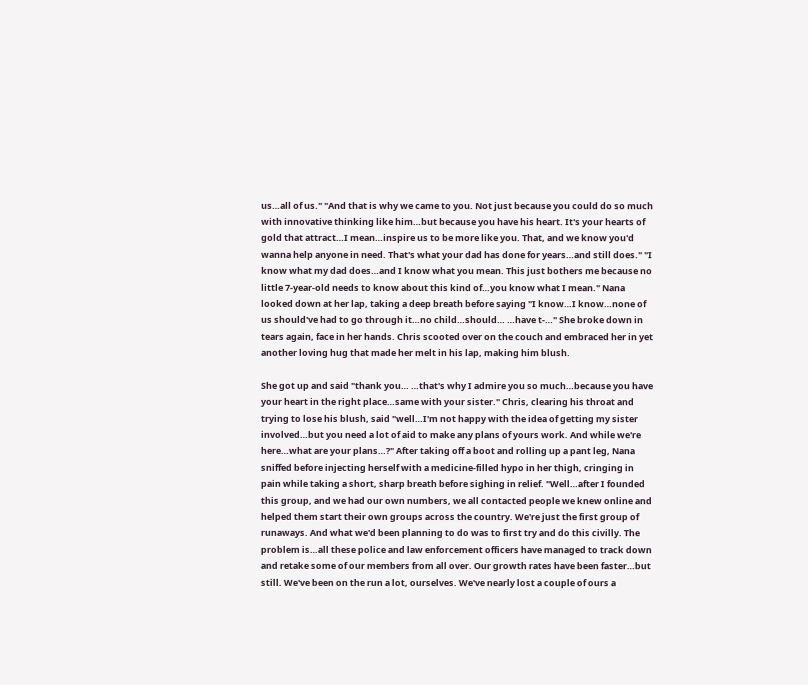us…all of us." "And that is why we came to you. Not just because you could do so much with innovative thinking like him…but because you have his heart. It's your hearts of gold that attract…I mean…inspire us to be more like you. That, and we know you'd wanna help anyone in need. That's what your dad has done for years…and still does." "I know what my dad does…and I know what you mean. This just bothers me because no little 7-year-old needs to know about this kind of…you know what I mean." Nana looked down at her lap, taking a deep breath before saying "I know…I know…none of us should've had to go through it…no child…should… …have t-…" She broke down in tears again, face in her hands. Chris scooted over on the couch and embraced her in yet another loving hug that made her melt in his lap, making him blush.

She got up and said "thank you… …that's why I admire you so much…because you have your heart in the right place…same with your sister." Chris, clearing his throat and trying to lose his blush, said "well…I'm not happy with the idea of getting my sister involved…but you need a lot of aid to make any plans of yours work. And while we're here…what are your plans…?" After taking off a boot and rolling up a pant leg, Nana sniffed before injecting herself with a medicine-filled hypo in her thigh, cringing in pain while taking a short, sharp breath before sighing in relief. "Well…after I founded this group, and we had our own numbers, we all contacted people we knew online and helped them start their own groups across the country. We're just the first group of runaways. And what we'd been planning to do was to first try and do this civilly. The problem is…all these police and law enforcement officers have managed to track down and retake some of our members from all over. Our growth rates have been faster…but still. We've been on the run a lot, ourselves. We've nearly lost a couple of ours a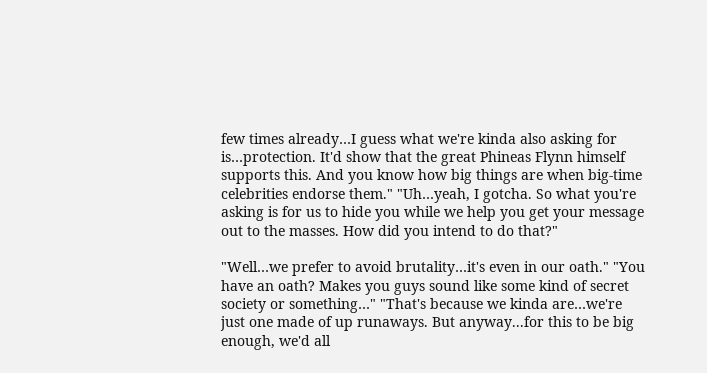few times already…I guess what we're kinda also asking for is…protection. It'd show that the great Phineas Flynn himself supports this. And you know how big things are when big-time celebrities endorse them." "Uh…yeah, I gotcha. So what you're asking is for us to hide you while we help you get your message out to the masses. How did you intend to do that?"

"Well…we prefer to avoid brutality…it's even in our oath." "You have an oath? Makes you guys sound like some kind of secret society or something…" "That's because we kinda are…we're just one made of up runaways. But anyway...for this to be big enough, we'd all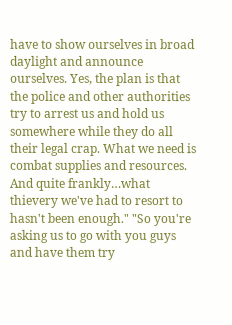have to show ourselves in broad daylight and announce ourselves. Yes, the plan is that the police and other authorities try to arrest us and hold us somewhere while they do all their legal crap. What we need is combat supplies and resources. And quite frankly…what thievery we've had to resort to hasn't been enough." "So you're asking us to go with you guys and have them try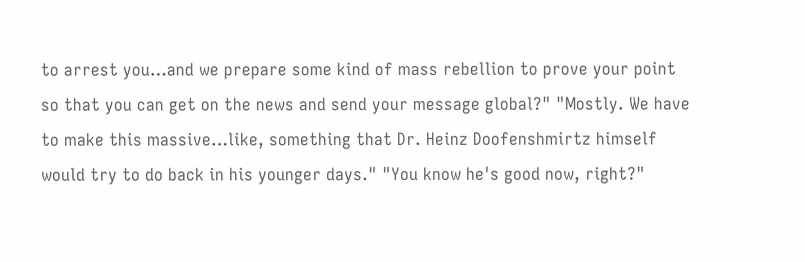to arrest you…and we prepare some kind of mass rebellion to prove your point so that you can get on the news and send your message global?" "Mostly. We have to make this massive…like, something that Dr. Heinz Doofenshmirtz himself would try to do back in his younger days." "You know he's good now, right?"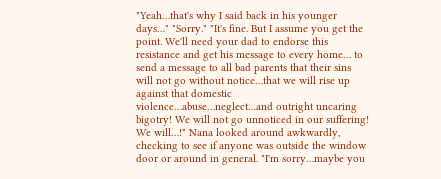"Yeah…that's why I said back in his younger days…" "Sorry." "It's fine. But I assume you get the point. We'll need your dad to endorse this resistance and get his message to every home… to send a message to all bad parents that their sins will not go without notice…that we will rise up against that domestic violence…abuse…neglect…and outright uncaring bigotry! We will not go unnoticed in our suffering! We will…!" Nana looked around awkwardly, checking to see if anyone was outside the window door or around in general. "I'm sorry…maybe you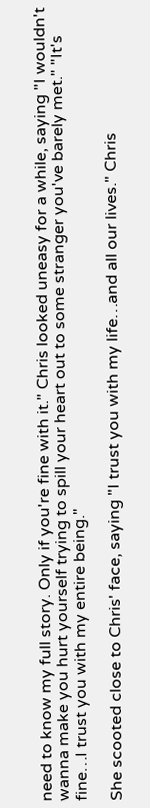need to know my full story. Only if you're fine with it." Chris looked uneasy for a while, saying "I wouldn't wanna make you hurt yourself trying to spill your heart out to some stranger you've barely met." "It's fine…I trust you with my entire being."

She scooted close to Chris' face, saying "I trust you with my life…and all our lives." Chris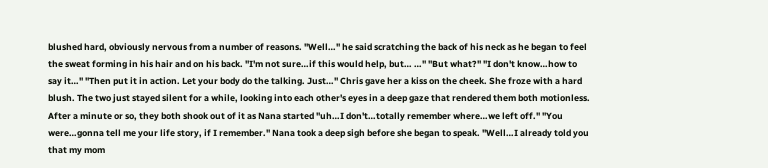blushed hard, obviously nervous from a number of reasons. "Well…" he said scratching the back of his neck as he began to feel the sweat forming in his hair and on his back. "I'm not sure…if this would help, but… …" "But what?" "I don't know…how to say it…" "Then put it in action. Let your body do the talking. Just…" Chris gave her a kiss on the cheek. She froze with a hard blush. The two just stayed silent for a while, looking into each other's eyes in a deep gaze that rendered them both motionless. After a minute or so, they both shook out of it as Nana started "uh…I don't…totally remember where…we left off." "You were…gonna tell me your life story, if I remember." Nana took a deep sigh before she began to speak. "Well…I already told you that my mom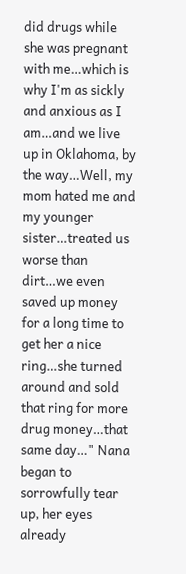did drugs while she was pregnant with me…which is why I'm as sickly and anxious as I am…and we live up in Oklahoma, by the way…Well, my mom hated me and my younger sister…treated us worse than dirt…we even saved up money for a long time to get her a nice ring…she turned around and sold that ring for more drug money…that same day…" Nana began to sorrowfully tear up, her eyes already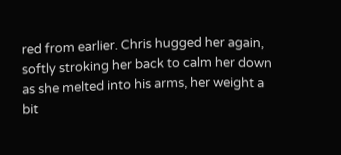red from earlier. Chris hugged her again, softly stroking her back to calm her down as she melted into his arms, her weight a bit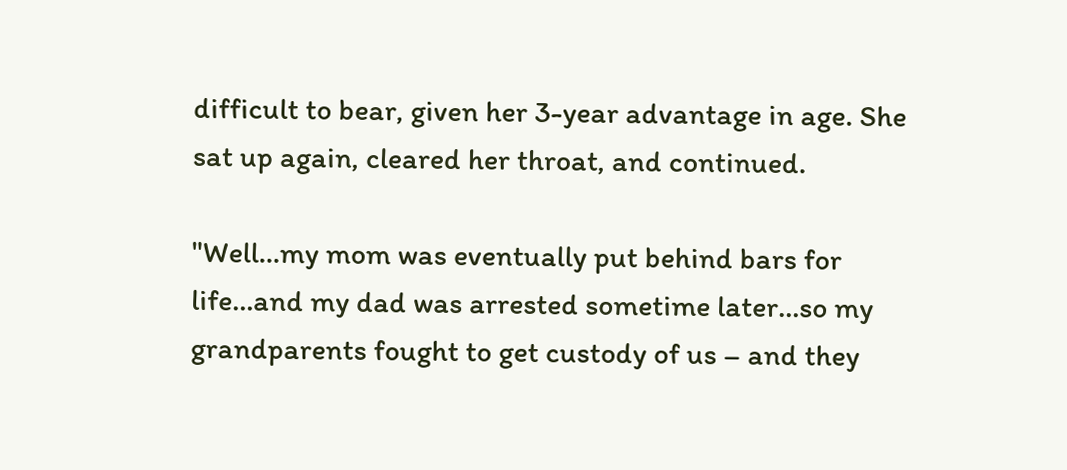difficult to bear, given her 3-year advantage in age. She sat up again, cleared her throat, and continued.

"Well…my mom was eventually put behind bars for life…and my dad was arrested sometime later…so my grandparents fought to get custody of us – and they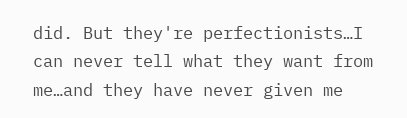did. But they're perfectionists…I can never tell what they want from me…and they have never given me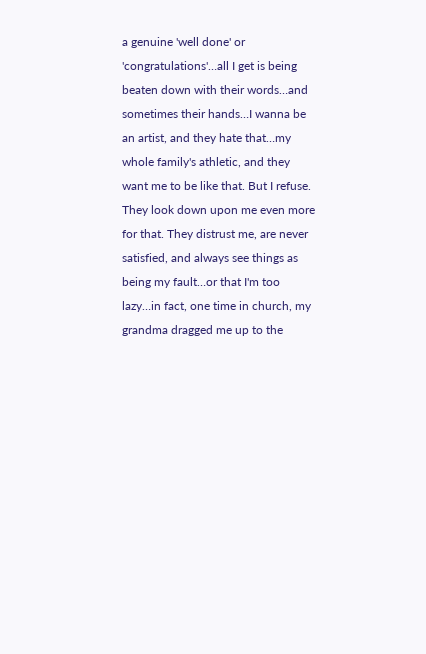a genuine 'well done' or 'congratulations'…all I get is being beaten down with their words…and sometimes their hands…I wanna be an artist, and they hate that…my whole family's athletic, and they want me to be like that. But I refuse. They look down upon me even more for that. They distrust me, are never satisfied, and always see things as being my fault…or that I'm too lazy…in fact, one time in church, my grandma dragged me up to the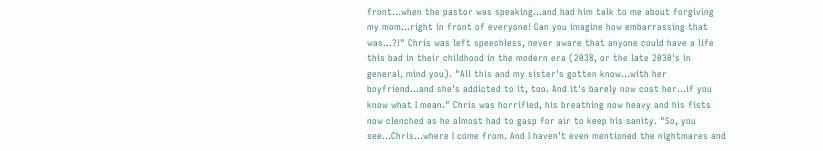front…when the pastor was speaking…and had him talk to me about forgiving my mom…right in front of everyone! Can you imagine how embarrassing that was…?!" Chris was left speechless, never aware that anyone could have a life this bad in their childhood in the modern era (2038, or the late 2030's in general, mind you). "All this and my sister's gotten know…with her boyfriend…and she's addicted to it, too. And it's barely now cost her…if you know what I mean." Chris was horrified, his breathing now heavy and his fists now clenched as he almost had to gasp for air to keep his sanity. "So, you see…Chris…where I come from. And I haven't even mentioned the nightmares and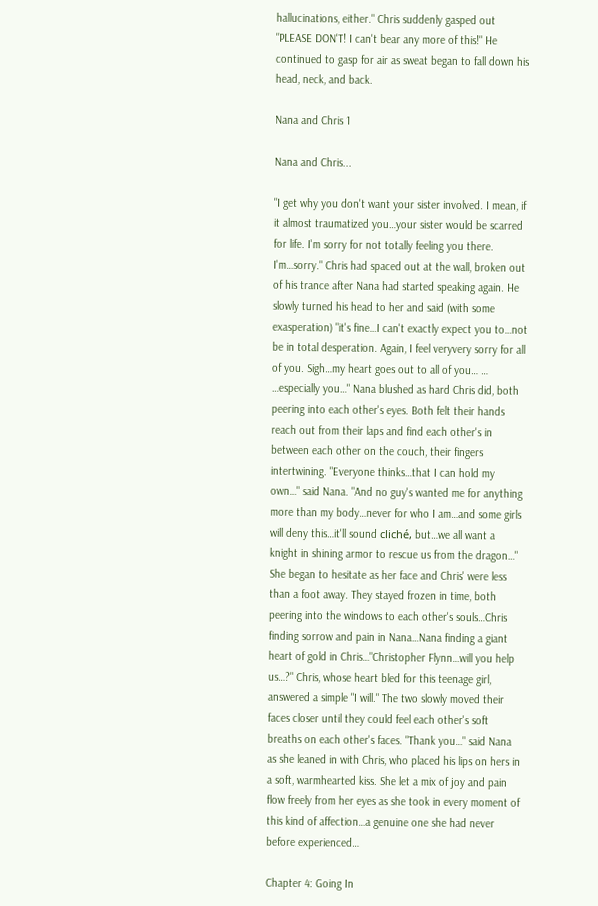hallucinations, either." Chris suddenly gasped out "PLEASE DON'T! I can't bear any more of this!" He continued to gasp for air as sweat began to fall down his head, neck, and back.

Nana and Chris 1

Nana and Chris...

"I get why you don't want your sister involved. I mean, if it almost traumatized you…your sister would be scarred for life. I'm sorry for not totally feeling you there. I'm…sorry." Chris had spaced out at the wall, broken out of his trance after Nana had started speaking again. He slowly turned his head to her and said (with some exasperation) "it's fine…I can't exactly expect you to…not be in total desperation. Again, I feel veryvery sorry for all of you. Sigh…my heart goes out to all of you… … …especially you…" Nana blushed as hard Chris did, both peering into each other's eyes. Both felt their hands reach out from their laps and find each other's in between each other on the couch, their fingers intertwining. "Everyone thinks…that I can hold my own…" said Nana. "And no guy's wanted me for anything more than my body…never for who I am…and some girls will deny this…it'll sound cliché, but…we all want a knight in shining armor to rescue us from the dragon…" She began to hesitate as her face and Chris' were less than a foot away. They stayed frozen in time, both peering into the windows to each other's souls…Chris finding sorrow and pain in Nana…Nana finding a giant heart of gold in Chris…"Christopher Flynn…will you help us…?" Chris, whose heart bled for this teenage girl, answered a simple "I will." The two slowly moved their faces closer until they could feel each other's soft breaths on each other's faces. "Thank you…" said Nana as she leaned in with Chris, who placed his lips on hers in a soft, warmhearted kiss. She let a mix of joy and pain flow freely from her eyes as she took in every moment of this kind of affection…a genuine one she had never before experienced…

Chapter 4: Going In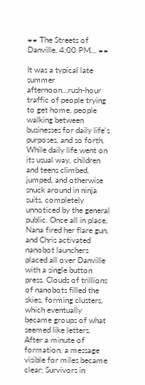== The Streets of Danville, 4:00 PM… ==

It was a typical late summer afternoon…rush-hour traffic of people trying to get home, people walking between businesses for daily life's purposes, and so forth. While daily life went on its usual way, children and teens climbed, jumped, and otherwise snuck around in ninja suits, completely unnoticed by the general public. Once all in place, Nana fired her flare gun, and Chris activated nanobot launchers placed all over Danville with a single button press. Clouds of trillions of nanobots filled the skies, forming clusters, which eventually became groups of what seemed like letters. After a minute of formation, a message visible for miles became clear: Survivors in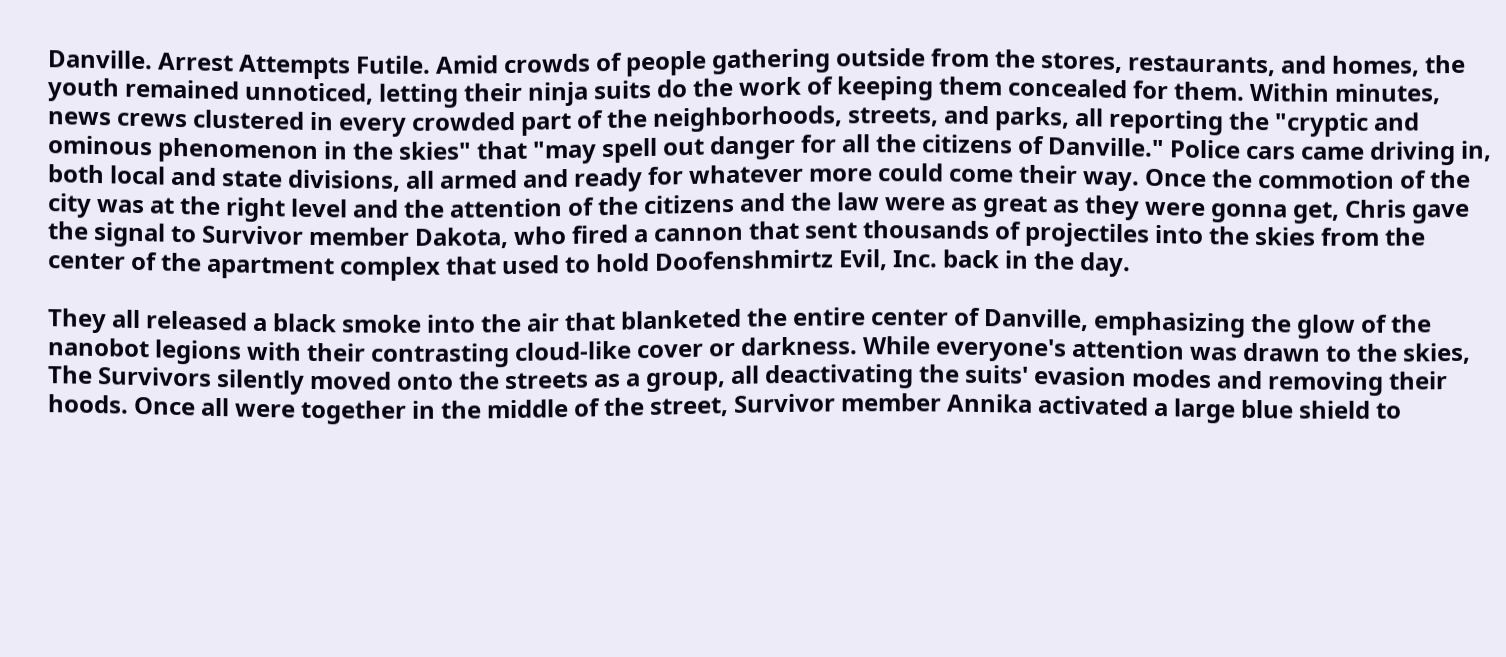Danville. Arrest Attempts Futile. Amid crowds of people gathering outside from the stores, restaurants, and homes, the youth remained unnoticed, letting their ninja suits do the work of keeping them concealed for them. Within minutes, news crews clustered in every crowded part of the neighborhoods, streets, and parks, all reporting the "cryptic and ominous phenomenon in the skies" that "may spell out danger for all the citizens of Danville." Police cars came driving in, both local and state divisions, all armed and ready for whatever more could come their way. Once the commotion of the city was at the right level and the attention of the citizens and the law were as great as they were gonna get, Chris gave the signal to Survivor member Dakota, who fired a cannon that sent thousands of projectiles into the skies from the center of the apartment complex that used to hold Doofenshmirtz Evil, Inc. back in the day.

They all released a black smoke into the air that blanketed the entire center of Danville, emphasizing the glow of the nanobot legions with their contrasting cloud-like cover or darkness. While everyone's attention was drawn to the skies, The Survivors silently moved onto the streets as a group, all deactivating the suits' evasion modes and removing their hoods. Once all were together in the middle of the street, Survivor member Annika activated a large blue shield to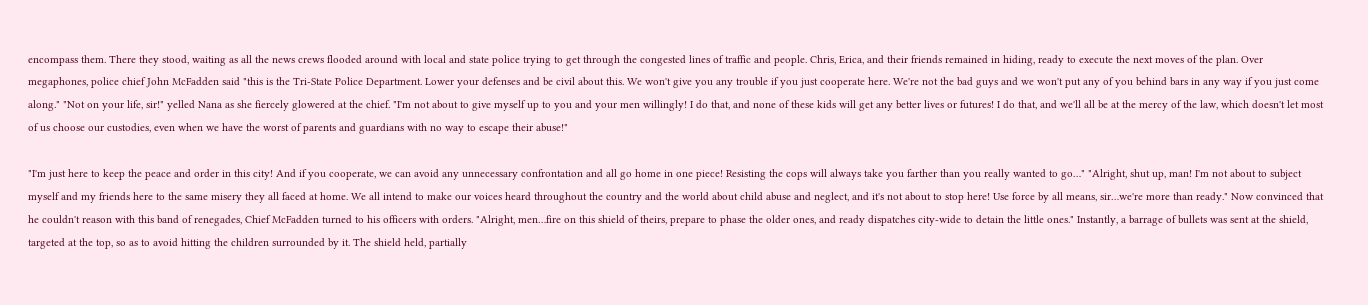encompass them. There they stood, waiting as all the news crews flooded around with local and state police trying to get through the congested lines of traffic and people. Chris, Erica, and their friends remained in hiding, ready to execute the next moves of the plan. Over megaphones, police chief John McFadden said "this is the Tri-State Police Department. Lower your defenses and be civil about this. We won't give you any trouble if you just cooperate here. We're not the bad guys and we won't put any of you behind bars in any way if you just come along." "Not on your life, sir!" yelled Nana as she fiercely glowered at the chief. "I'm not about to give myself up to you and your men willingly! I do that, and none of these kids will get any better lives or futures! I do that, and we'll all be at the mercy of the law, which doesn't let most of us choose our custodies, even when we have the worst of parents and guardians with no way to escape their abuse!"

"I'm just here to keep the peace and order in this city! And if you cooperate, we can avoid any unnecessary confrontation and all go home in one piece! Resisting the cops will always take you farther than you really wanted to go…" "Alright, shut up, man! I'm not about to subject myself and my friends here to the same misery they all faced at home. We all intend to make our voices heard throughout the country and the world about child abuse and neglect, and it's not about to stop here! Use force by all means, sir…we're more than ready." Now convinced that he couldn't reason with this band of renegades, Chief McFadden turned to his officers with orders. "Alright, men…fire on this shield of theirs, prepare to phase the older ones, and ready dispatches city-wide to detain the little ones." Instantly, a barrage of bullets was sent at the shield, targeted at the top, so as to avoid hitting the children surrounded by it. The shield held, partially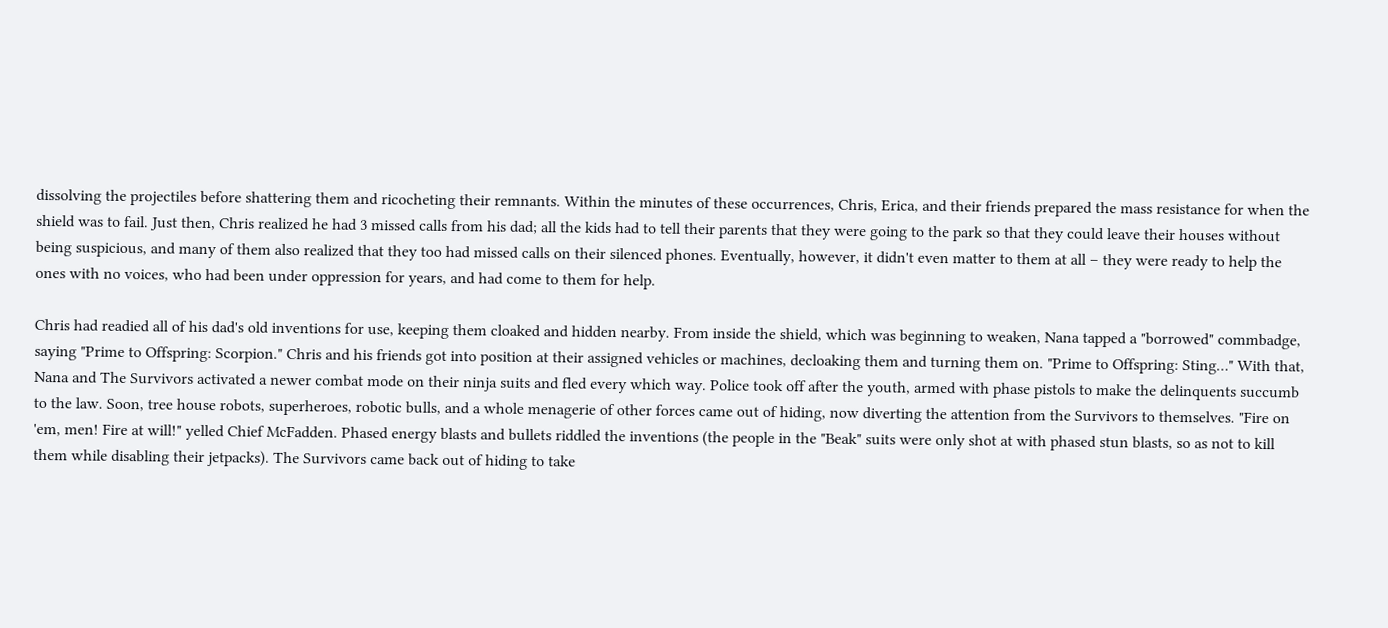dissolving the projectiles before shattering them and ricocheting their remnants. Within the minutes of these occurrences, Chris, Erica, and their friends prepared the mass resistance for when the shield was to fail. Just then, Chris realized he had 3 missed calls from his dad; all the kids had to tell their parents that they were going to the park so that they could leave their houses without being suspicious, and many of them also realized that they too had missed calls on their silenced phones. Eventually, however, it didn't even matter to them at all – they were ready to help the ones with no voices, who had been under oppression for years, and had come to them for help.

Chris had readied all of his dad's old inventions for use, keeping them cloaked and hidden nearby. From inside the shield, which was beginning to weaken, Nana tapped a "borrowed" commbadge, saying "Prime to Offspring: Scorpion." Chris and his friends got into position at their assigned vehicles or machines, decloaking them and turning them on. "Prime to Offspring: Sting…" With that, Nana and The Survivors activated a newer combat mode on their ninja suits and fled every which way. Police took off after the youth, armed with phase pistols to make the delinquents succumb to the law. Soon, tree house robots, superheroes, robotic bulls, and a whole menagerie of other forces came out of hiding, now diverting the attention from the Survivors to themselves. "Fire on 'em, men! Fire at will!" yelled Chief McFadden. Phased energy blasts and bullets riddled the inventions (the people in the "Beak" suits were only shot at with phased stun blasts, so as not to kill them while disabling their jetpacks). The Survivors came back out of hiding to take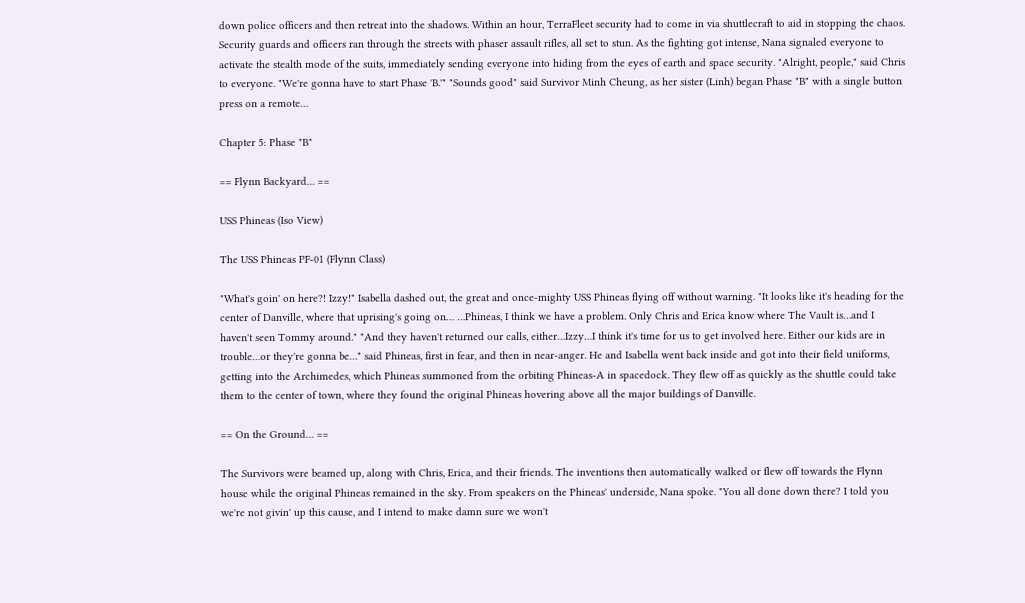down police officers and then retreat into the shadows. Within an hour, TerraFleet security had to come in via shuttlecraft to aid in stopping the chaos. Security guards and officers ran through the streets with phaser assault rifles, all set to stun. As the fighting got intense, Nana signaled everyone to activate the stealth mode of the suits, immediately sending everyone into hiding from the eyes of earth and space security. "Alright, people," said Chris to everyone. "We're gonna have to start Phase 'B.'" "Sounds good" said Survivor Minh Cheung, as her sister (Linh) began Phase "B" with a single button press on a remote…

Chapter 5: Phase "B"

== Flynn Backyard… ==

USS Phineas (Iso View)

The USS Phineas PF-01 (Flynn Class)

"What's goin' on here?! Izzy!" Isabella dashed out, the great and once-mighty USS Phineas flying off without warning. "It looks like it's heading for the center of Danville, where that uprising's going on… …Phineas, I think we have a problem. Only Chris and Erica know where The Vault is…and I haven't seen Tommy around." "And they haven't returned our calls, either…Izzy…I think it's time for us to get involved here. Either our kids are in trouble…or they're gonna be…" said Phineas, first in fear, and then in near-anger. He and Isabella went back inside and got into their field uniforms, getting into the Archimedes, which Phineas summoned from the orbiting Phineas-A in spacedock. They flew off as quickly as the shuttle could take them to the center of town, where they found the original Phineas hovering above all the major buildings of Danville.

== On the Ground… ==

The Survivors were beamed up, along with Chris, Erica, and their friends. The inventions then automatically walked or flew off towards the Flynn house while the original Phineas remained in the sky. From speakers on the Phineas' underside, Nana spoke. "You all done down there? I told you we're not givin' up this cause, and I intend to make damn sure we won't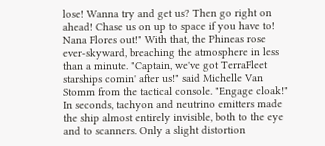lose! Wanna try and get us? Then go right on ahead! Chase us on up to space if you have to! Nana Flores out!" With that, the Phineas rose ever-skyward, breaching the atmosphere in less than a minute. "Captain, we've got TerraFleet starships comin' after us!" said Michelle Van Stomm from the tactical console. "Engage cloak!" In seconds, tachyon and neutrino emitters made the ship almost entirely invisible, both to the eye and to scanners. Only a slight distortion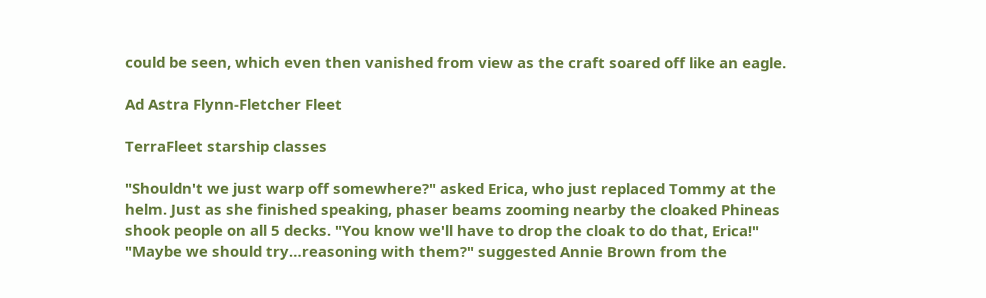could be seen, which even then vanished from view as the craft soared off like an eagle.

Ad Astra Flynn-Fletcher Fleet

TerraFleet starship classes

"Shouldn't we just warp off somewhere?" asked Erica, who just replaced Tommy at the helm. Just as she finished speaking, phaser beams zooming nearby the cloaked Phineas shook people on all 5 decks. "You know we'll have to drop the cloak to do that, Erica!" "Maybe we should try…reasoning with them?" suggested Annie Brown from the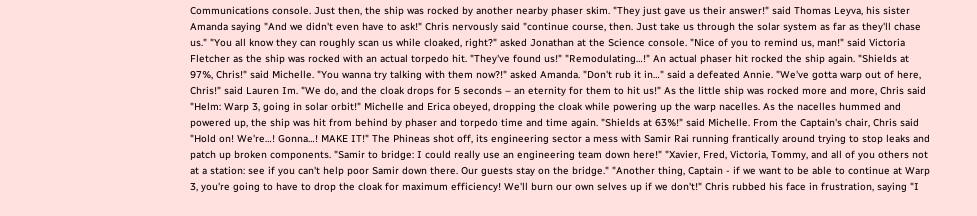Communications console. Just then, the ship was rocked by another nearby phaser skim. "They just gave us their answer!" said Thomas Leyva, his sister Amanda saying "And we didn't even have to ask!" Chris nervously said "continue course, then. Just take us through the solar system as far as they'll chase us." "You all know they can roughly scan us while cloaked, right?" asked Jonathan at the Science console. "Nice of you to remind us, man!" said Victoria Fletcher as the ship was rocked with an actual torpedo hit. "They've found us!" "Remodulating…!" An actual phaser hit rocked the ship again. "Shields at 97%, Chris!" said Michelle. "You wanna try talking with them now?!" asked Amanda. "Don't rub it in…" said a defeated Annie. "We've gotta warp out of here, Chris!" said Lauren Im. "We do, and the cloak drops for 5 seconds – an eternity for them to hit us!" As the little ship was rocked more and more, Chris said "Helm: Warp 3, going in solar orbit!" Michelle and Erica obeyed, dropping the cloak while powering up the warp nacelles. As the nacelles hummed and powered up, the ship was hit from behind by phaser and torpedo time and time again. "Shields at 63%!" said Michelle. From the Captain's chair, Chris said "Hold on! We're…! Gonna…! MAKE IT!" The Phineas shot off, its engineering sector a mess with Samir Rai running frantically around trying to stop leaks and patch up broken components. "Samir to bridge: I could really use an engineering team down here!" "Xavier, Fred, Victoria, Tommy, and all of you others not at a station: see if you can't help poor Samir down there. Our guests stay on the bridge." "Another thing, Captain - if we want to be able to continue at Warp 3, you're going to have to drop the cloak for maximum efficiency! We'll burn our own selves up if we don't!" Chris rubbed his face in frustration, saying "I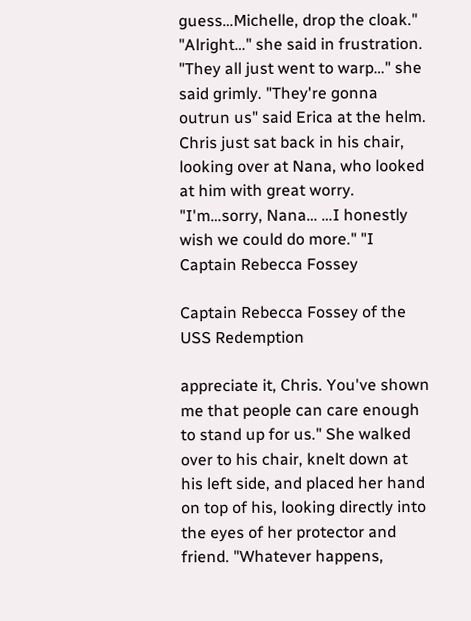guess…Michelle, drop the cloak." "Alright…" she said in frustration. "They all just went to warp…" she said grimly. "They're gonna outrun us" said Erica at the helm. Chris just sat back in his chair, looking over at Nana, who looked at him with great worry. "I'm…sorry, Nana… …I honestly wish we could do more." "I
Captain Rebecca Fossey

Captain Rebecca Fossey of the USS Redemption

appreciate it, Chris. You've shown me that people can care enough to stand up for us." She walked over to his chair, knelt down at his left side, and placed her hand on top of his, looking directly into the eyes of her protector and friend. "Whatever happens,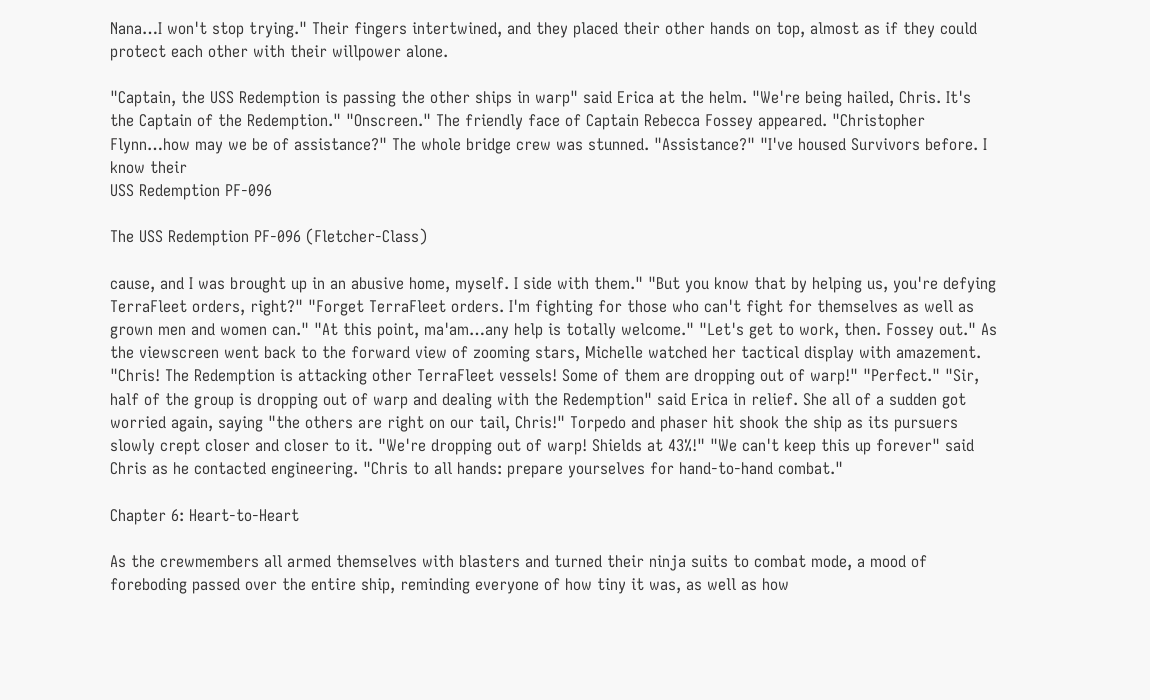Nana…I won't stop trying." Their fingers intertwined, and they placed their other hands on top, almost as if they could protect each other with their willpower alone.

"Captain, the USS Redemption is passing the other ships in warp" said Erica at the helm. "We're being hailed, Chris. It's the Captain of the Redemption." "Onscreen." The friendly face of Captain Rebecca Fossey appeared. "Christopher Flynn…how may we be of assistance?" The whole bridge crew was stunned. "Assistance?" "I've housed Survivors before. I know their
USS Redemption PF-096

The USS Redemption PF-096 (Fletcher-Class)

cause, and I was brought up in an abusive home, myself. I side with them." "But you know that by helping us, you're defying TerraFleet orders, right?" "Forget TerraFleet orders. I'm fighting for those who can't fight for themselves as well as grown men and women can." "At this point, ma'am…any help is totally welcome." "Let's get to work, then. Fossey out." As the viewscreen went back to the forward view of zooming stars, Michelle watched her tactical display with amazement. "Chris! The Redemption is attacking other TerraFleet vessels! Some of them are dropping out of warp!" "Perfect." "Sir, half of the group is dropping out of warp and dealing with the Redemption" said Erica in relief. She all of a sudden got worried again, saying "the others are right on our tail, Chris!" Torpedo and phaser hit shook the ship as its pursuers slowly crept closer and closer to it. "We're dropping out of warp! Shields at 43%!" "We can't keep this up forever" said Chris as he contacted engineering. "Chris to all hands: prepare yourselves for hand-to-hand combat."

Chapter 6: Heart-to-Heart

As the crewmembers all armed themselves with blasters and turned their ninja suits to combat mode, a mood of foreboding passed over the entire ship, reminding everyone of how tiny it was, as well as how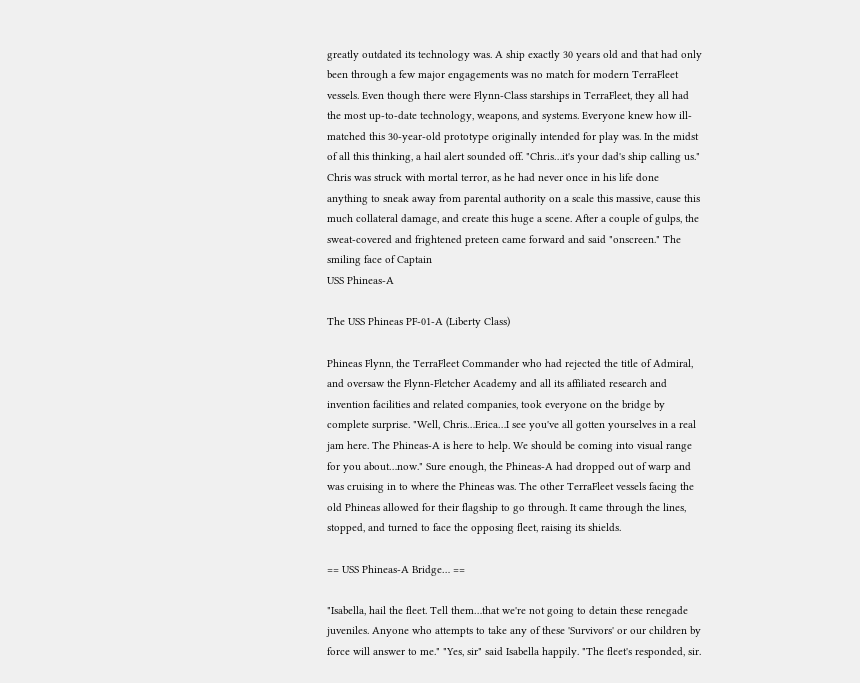greatly outdated its technology was. A ship exactly 30 years old and that had only been through a few major engagements was no match for modern TerraFleet vessels. Even though there were Flynn-Class starships in TerraFleet, they all had the most up-to-date technology, weapons, and systems. Everyone knew how ill-matched this 30-year-old prototype originally intended for play was. In the midst of all this thinking, a hail alert sounded off. "Chris…it's your dad's ship calling us." Chris was struck with mortal terror, as he had never once in his life done anything to sneak away from parental authority on a scale this massive, cause this much collateral damage, and create this huge a scene. After a couple of gulps, the sweat-covered and frightened preteen came forward and said "onscreen." The smiling face of Captain
USS Phineas-A

The USS Phineas PF-01-A (Liberty Class)

Phineas Flynn, the TerraFleet Commander who had rejected the title of Admiral, and oversaw the Flynn-Fletcher Academy and all its affiliated research and invention facilities and related companies, took everyone on the bridge by complete surprise. "Well, Chris…Erica…I see you've all gotten yourselves in a real jam here. The Phineas-A is here to help. We should be coming into visual range for you about…now." Sure enough, the Phineas-A had dropped out of warp and was cruising in to where the Phineas was. The other TerraFleet vessels facing the old Phineas allowed for their flagship to go through. It came through the lines, stopped, and turned to face the opposing fleet, raising its shields.

== USS Phineas-A Bridge… ==

"Isabella, hail the fleet. Tell them…that we're not going to detain these renegade juveniles. Anyone who attempts to take any of these 'Survivors' or our children by force will answer to me." "Yes, sir" said Isabella happily. "The fleet's responded, sir.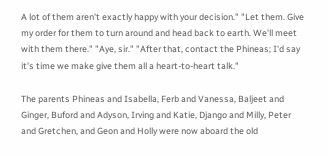A lot of them aren't exactly happy with your decision." "Let them. Give my order for them to turn around and head back to earth. We'll meet with them there." "Aye, sir." "After that, contact the Phineas; I'd say it's time we make give them all a heart-to-heart talk."

The parents Phineas and Isabella, Ferb and Vanessa, Baljeet and Ginger, Buford and Adyson, Irving and Katie, Django and Milly, Peter and Gretchen, and Geon and Holly were now aboard the old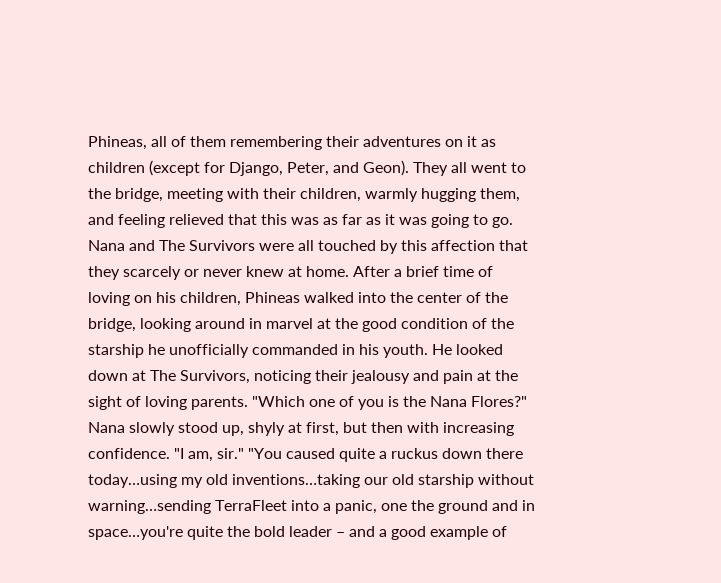Phineas, all of them remembering their adventures on it as children (except for Django, Peter, and Geon). They all went to the bridge, meeting with their children, warmly hugging them, and feeling relieved that this was as far as it was going to go. Nana and The Survivors were all touched by this affection that they scarcely or never knew at home. After a brief time of loving on his children, Phineas walked into the center of the bridge, looking around in marvel at the good condition of the starship he unofficially commanded in his youth. He looked down at The Survivors, noticing their jealousy and pain at the sight of loving parents. "Which one of you is the Nana Flores?" Nana slowly stood up, shyly at first, but then with increasing confidence. "I am, sir." "You caused quite a ruckus down there today…using my old inventions…taking our old starship without warning…sending TerraFleet into a panic, one the ground and in space…you're quite the bold leader – and a good example of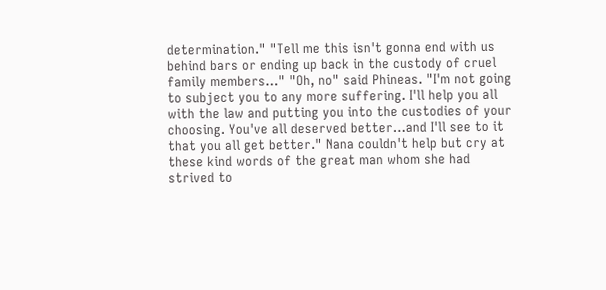determination." "Tell me this isn't gonna end with us behind bars or ending up back in the custody of cruel family members…" "Oh, no" said Phineas. "I'm not going to subject you to any more suffering. I'll help you all with the law and putting you into the custodies of your choosing. You've all deserved better…and I'll see to it that you all get better." Nana couldn't help but cry at these kind words of the great man whom she had strived to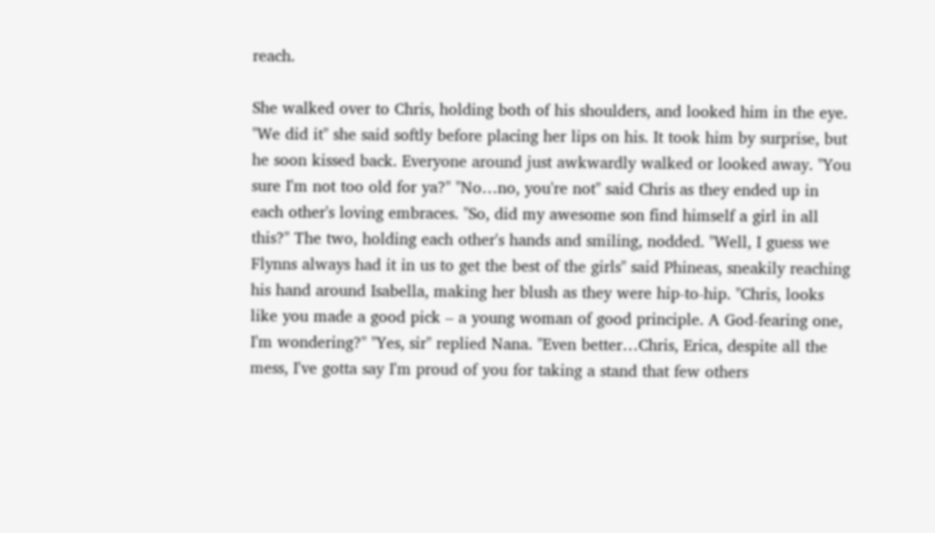reach.

She walked over to Chris, holding both of his shoulders, and looked him in the eye. "We did it" she said softly before placing her lips on his. It took him by surprise, but he soon kissed back. Everyone around just awkwardly walked or looked away. "You sure I'm not too old for ya?" "No…no, you're not" said Chris as they ended up in each other's loving embraces. "So, did my awesome son find himself a girl in all this?" The two, holding each other's hands and smiling, nodded. "Well, I guess we Flynns always had it in us to get the best of the girls" said Phineas, sneakily reaching his hand around Isabella, making her blush as they were hip-to-hip. "Chris, looks like you made a good pick – a young woman of good principle. A God-fearing one, I'm wondering?" "Yes, sir" replied Nana. "Even better…Chris, Erica, despite all the mess, I've gotta say I'm proud of you for taking a stand that few others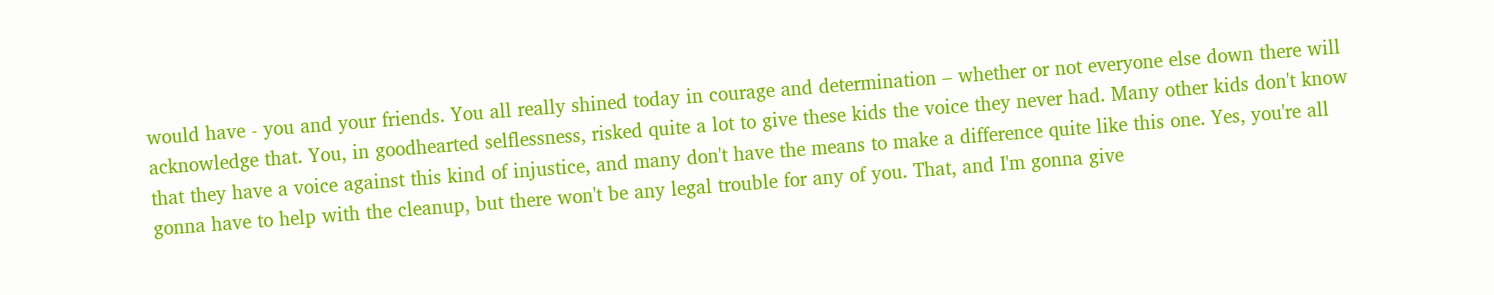would have - you and your friends. You all really shined today in courage and determination – whether or not everyone else down there will acknowledge that. You, in goodhearted selflessness, risked quite a lot to give these kids the voice they never had. Many other kids don't know that they have a voice against this kind of injustice, and many don't have the means to make a difference quite like this one. Yes, you're all gonna have to help with the cleanup, but there won't be any legal trouble for any of you. That, and I'm gonna give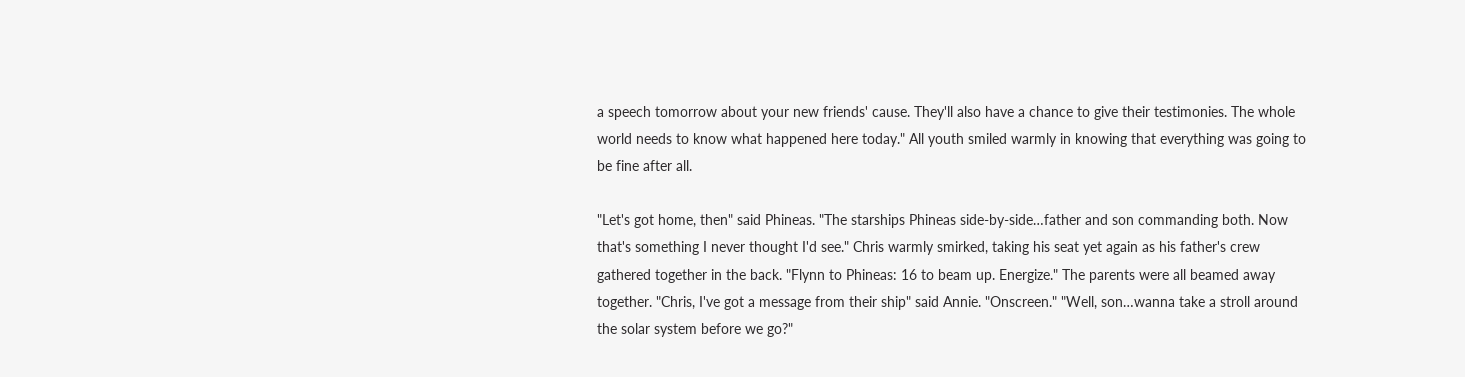a speech tomorrow about your new friends' cause. They'll also have a chance to give their testimonies. The whole world needs to know what happened here today." All youth smiled warmly in knowing that everything was going to be fine after all.

"Let's got home, then" said Phineas. "The starships Phineas side-by-side…father and son commanding both. Now that's something I never thought I'd see." Chris warmly smirked, taking his seat yet again as his father's crew gathered together in the back. "Flynn to Phineas: 16 to beam up. Energize." The parents were all beamed away together. "Chris, I've got a message from their ship" said Annie. "Onscreen." "Well, son…wanna take a stroll around the solar system before we go?"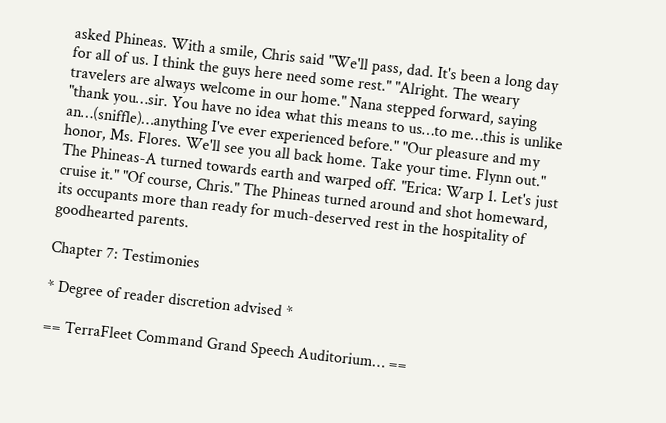asked Phineas. With a smile, Chris said "We'll pass, dad. It's been a long day for all of us. I think the guys here need some rest." "Alright. The weary travelers are always welcome in our home." Nana stepped forward, saying "thank you…sir. You have no idea what this means to us…to me…this is unlike an…(sniffle)…anything I've ever experienced before." "Our pleasure and my honor, Ms. Flores. We'll see you all back home. Take your time. Flynn out." The Phineas-A turned towards earth and warped off. "Erica: Warp 1. Let's just cruise it." "Of course, Chris." The Phineas turned around and shot homeward, its occupants more than ready for much-deserved rest in the hospitality of goodhearted parents.

Chapter 7: Testimonies

* Degree of reader discretion advised *

== TerraFleet Command Grand Speech Auditorium… ==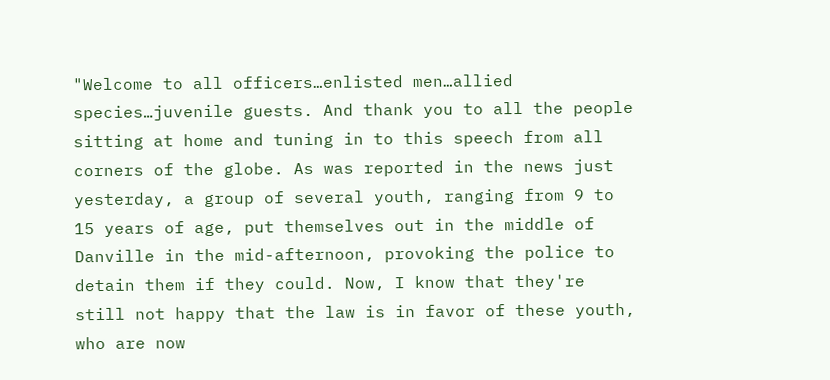"Welcome to all officers…enlisted men…allied species…juvenile guests. And thank you to all the people sitting at home and tuning in to this speech from all corners of the globe. As was reported in the news just yesterday, a group of several youth, ranging from 9 to 15 years of age, put themselves out in the middle of Danville in the mid-afternoon, provoking the police to detain them if they could. Now, I know that they're still not happy that the law is in favor of these youth, who are now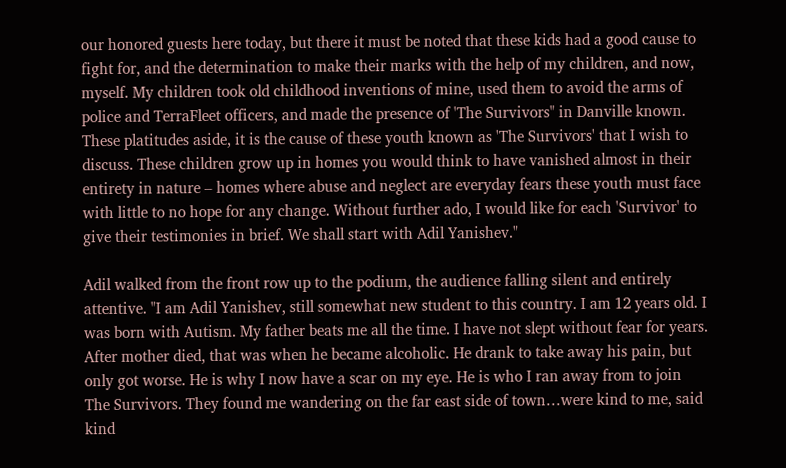our honored guests here today, but there it must be noted that these kids had a good cause to fight for, and the determination to make their marks with the help of my children, and now, myself. My children took old childhood inventions of mine, used them to avoid the arms of police and TerraFleet officers, and made the presence of 'The Survivors" in Danville known. These platitudes aside, it is the cause of these youth known as 'The Survivors' that I wish to discuss. These children grow up in homes you would think to have vanished almost in their entirety in nature – homes where abuse and neglect are everyday fears these youth must face with little to no hope for any change. Without further ado, I would like for each 'Survivor' to give their testimonies in brief. We shall start with Adil Yanishev."

Adil walked from the front row up to the podium, the audience falling silent and entirely attentive. "I am Adil Yanishev, still somewhat new student to this country. I am 12 years old. I was born with Autism. My father beats me all the time. I have not slept without fear for years. After mother died, that was when he became alcoholic. He drank to take away his pain, but only got worse. He is why I now have a scar on my eye. He is who I ran away from to join The Survivors. They found me wandering on the far east side of town…were kind to me, said kind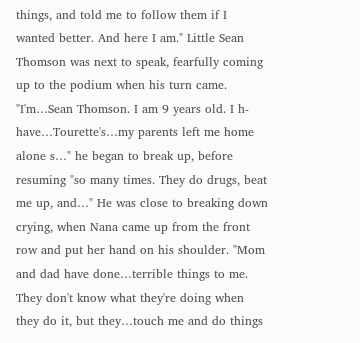things, and told me to follow them if I wanted better. And here I am." Little Sean Thomson was next to speak, fearfully coming up to the podium when his turn came. "I'm…Sean Thomson. I am 9 years old. I h-have…Tourette's…my parents left me home alone s…" he began to break up, before resuming "so many times. They do drugs, beat me up, and…" He was close to breaking down crying, when Nana came up from the front row and put her hand on his shoulder. "Mom and dad have done…terrible things to me. They don't know what they're doing when they do it, but they…touch me and do things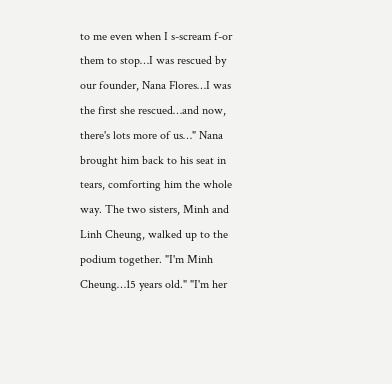to me even when I s-scream f-or them to stop…I was rescued by our founder, Nana Flores…I was the first she rescued…and now, there's lots more of us…" Nana brought him back to his seat in tears, comforting him the whole way. The two sisters, Minh and Linh Cheung, walked up to the podium together. "I'm Minh Cheung…15 years old." "I'm her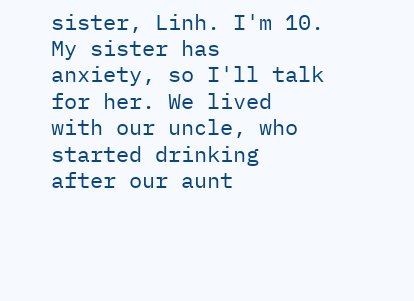sister, Linh. I'm 10. My sister has anxiety, so I'll talk for her. We lived with our uncle, who started drinking after our aunt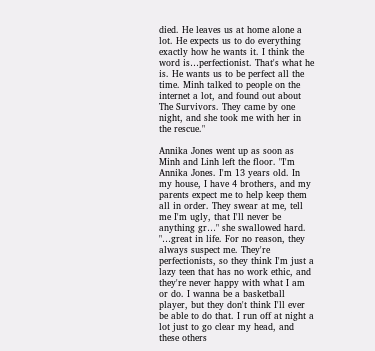died. He leaves us at home alone a lot. He expects us to do everything exactly how he wants it. I think the word is…perfectionist. That's what he is. He wants us to be perfect all the time. Minh talked to people on the internet a lot, and found out about The Survivors. They came by one night, and she took me with her in the rescue."

Annika Jones went up as soon as Minh and Linh left the floor. "I'm Annika Jones. I'm 13 years old. In my house, I have 4 brothers, and my parents expect me to help keep them all in order. They swear at me, tell me I'm ugly, that I'll never be anything gr…" she swallowed hard. "…great in life. For no reason, they always suspect me. They're perfectionists, so they think I'm just a lazy teen that has no work ethic, and they're never happy with what I am or do. I wanna be a basketball player, but they don't think I'll ever be able to do that. I run off at night a lot just to go clear my head, and these others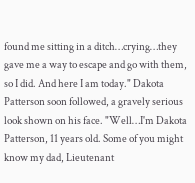found me sitting in a ditch…crying…they gave me a way to escape and go with them, so I did. And here I am today." Dakota Patterson soon followed, a gravely serious look shown on his face. "Well…I'm Dakota Patterson, 11 years old. Some of you might know my dad, Lieutenant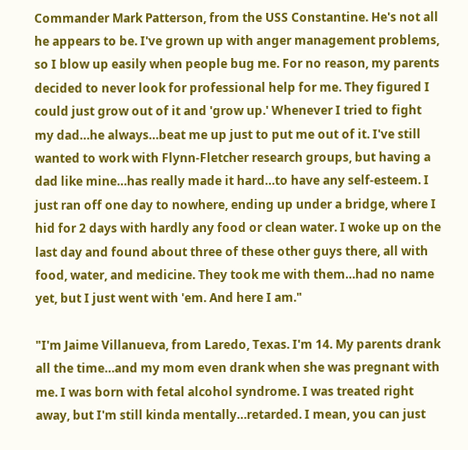Commander Mark Patterson, from the USS Constantine. He's not all he appears to be. I've grown up with anger management problems, so I blow up easily when people bug me. For no reason, my parents decided to never look for professional help for me. They figured I could just grow out of it and 'grow up.' Whenever I tried to fight my dad…he always…beat me up just to put me out of it. I've still wanted to work with Flynn-Fletcher research groups, but having a dad like mine…has really made it hard…to have any self-esteem. I just ran off one day to nowhere, ending up under a bridge, where I hid for 2 days with hardly any food or clean water. I woke up on the last day and found about three of these other guys there, all with food, water, and medicine. They took me with them…had no name yet, but I just went with 'em. And here I am."

"I'm Jaime Villanueva, from Laredo, Texas. I'm 14. My parents drank all the time…and my mom even drank when she was pregnant with me. I was born with fetal alcohol syndrome. I was treated right away, but I'm still kinda mentally…retarded. I mean, you can just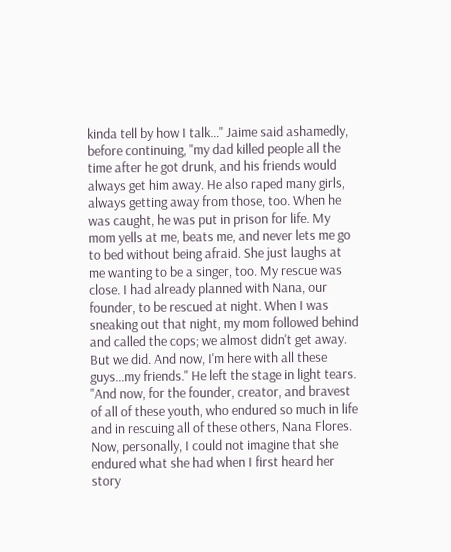kinda tell by how I talk…" Jaime said ashamedly, before continuing, "my dad killed people all the time after he got drunk, and his friends would always get him away. He also raped many girls, always getting away from those, too. When he was caught, he was put in prison for life. My mom yells at me, beats me, and never lets me go to bed without being afraid. She just laughs at me wanting to be a singer, too. My rescue was close. I had already planned with Nana, our founder, to be rescued at night. When I was sneaking out that night, my mom followed behind and called the cops; we almost didn't get away. But we did. And now, I'm here with all these guys…my friends." He left the stage in light tears. "And now, for the founder, creator, and bravest of all of these youth, who endured so much in life and in rescuing all of these others, Nana Flores. Now, personally, I could not imagine that she endured what she had when I first heard her story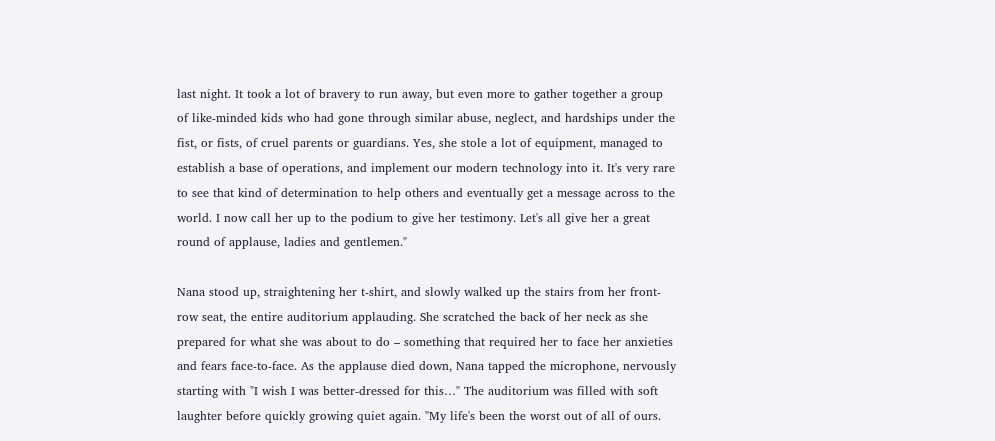last night. It took a lot of bravery to run away, but even more to gather together a group of like-minded kids who had gone through similar abuse, neglect, and hardships under the fist, or fists, of cruel parents or guardians. Yes, she stole a lot of equipment, managed to establish a base of operations, and implement our modern technology into it. It's very rare to see that kind of determination to help others and eventually get a message across to the world. I now call her up to the podium to give her testimony. Let's all give her a great round of applause, ladies and gentlemen."

Nana stood up, straightening her t-shirt, and slowly walked up the stairs from her front-row seat, the entire auditorium applauding. She scratched the back of her neck as she prepared for what she was about to do – something that required her to face her anxieties and fears face-to-face. As the applause died down, Nana tapped the microphone, nervously starting with "I wish I was better-dressed for this…" The auditorium was filled with soft laughter before quickly growing quiet again. "My life's been the worst out of all of ours.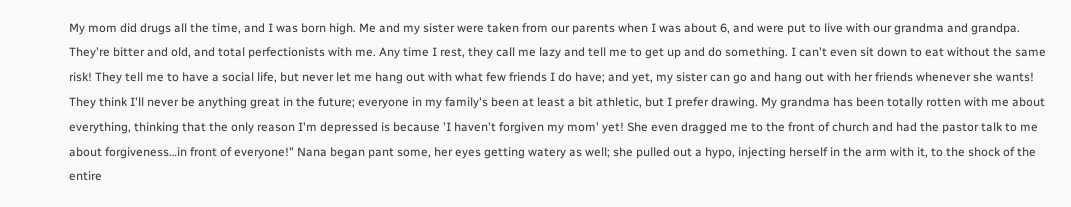My mom did drugs all the time, and I was born high. Me and my sister were taken from our parents when I was about 6, and were put to live with our grandma and grandpa. They're bitter and old, and total perfectionists with me. Any time I rest, they call me lazy and tell me to get up and do something. I can't even sit down to eat without the same risk! They tell me to have a social life, but never let me hang out with what few friends I do have; and yet, my sister can go and hang out with her friends whenever she wants! They think I'll never be anything great in the future; everyone in my family's been at least a bit athletic, but I prefer drawing. My grandma has been totally rotten with me about everything, thinking that the only reason I'm depressed is because 'I haven't forgiven my mom' yet! She even dragged me to the front of church and had the pastor talk to me about forgiveness…in front of everyone!" Nana began pant some, her eyes getting watery as well; she pulled out a hypo, injecting herself in the arm with it, to the shock of the entire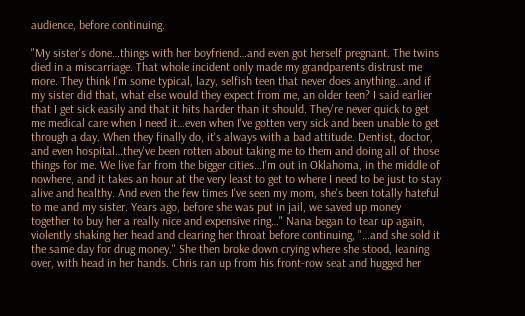audience, before continuing.

"My sister's done…things with her boyfriend…and even got herself pregnant. The twins died in a miscarriage. That whole incident only made my grandparents distrust me more. They think I'm some typical, lazy, selfish teen that never does anything…and if my sister did that, what else would they expect from me, an older teen? I said earlier that I get sick easily and that it hits harder than it should. They're never quick to get me medical care when I need it…even when I've gotten very sick and been unable to get through a day. When they finally do, it's always with a bad attitude. Dentist, doctor, and even hospital…they've been rotten about taking me to them and doing all of those things for me. We live far from the bigger cities…I'm out in Oklahoma, in the middle of nowhere, and it takes an hour at the very least to get to where I need to be just to stay alive and healthy. And even the few times I've seen my mom, she's been totally hateful to me and my sister. Years ago, before she was put in jail, we saved up money together to buy her a really nice and expensive ring…" Nana began to tear up again, violently shaking her head and clearing her throat before continuing, "…and she sold it the same day for drug money." She then broke down crying where she stood, leaning over, with head in her hands. Chris ran up from his front-row seat and hugged her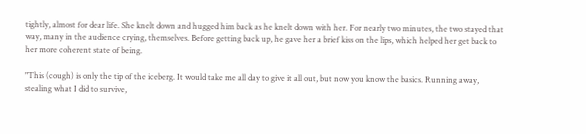tightly, almost for dear life. She knelt down and hugged him back as he knelt down with her. For nearly two minutes, the two stayed that way, many in the audience crying, themselves. Before getting back up, he gave her a brief kiss on the lips, which helped her get back to her more coherent state of being.

"This (cough) is only the tip of the iceberg. It would take me all day to give it all out, but now you know the basics. Running away, stealing what I did to survive,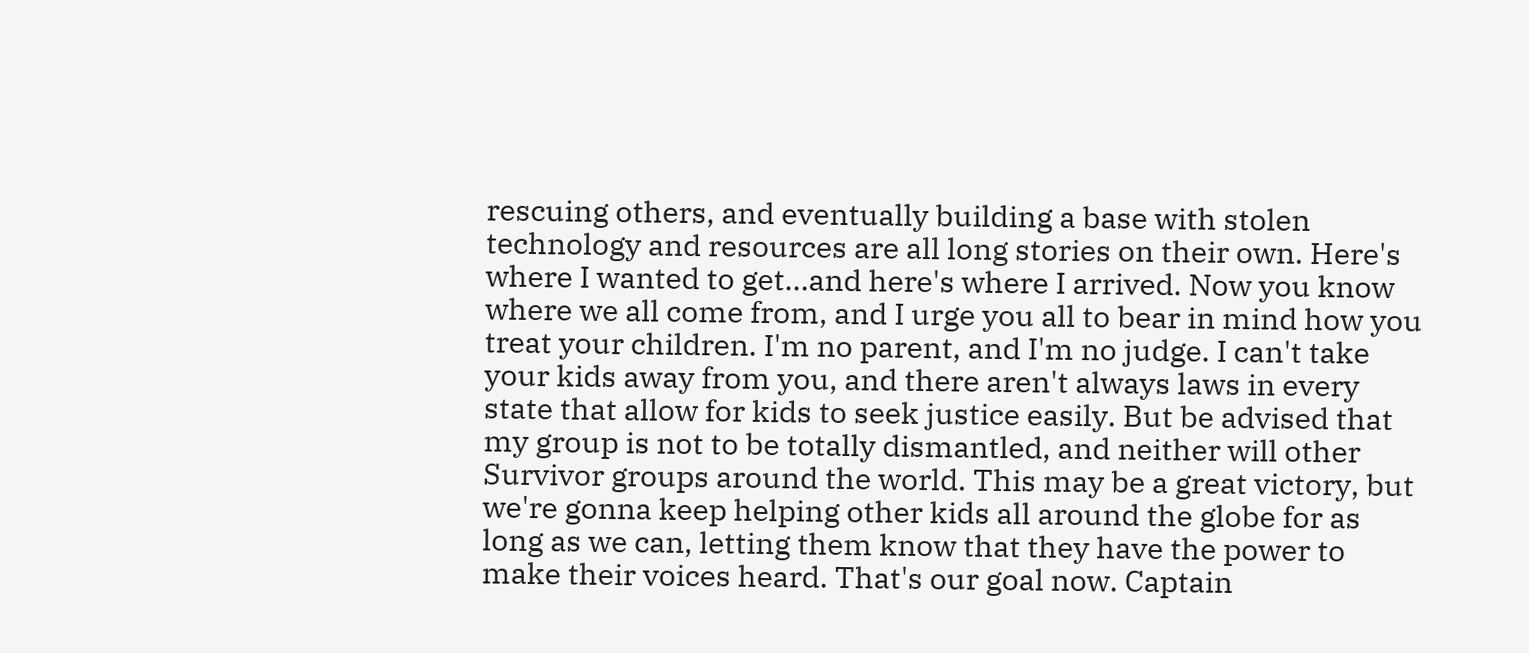rescuing others, and eventually building a base with stolen technology and resources are all long stories on their own. Here's where I wanted to get…and here's where I arrived. Now you know where we all come from, and I urge you all to bear in mind how you treat your children. I'm no parent, and I'm no judge. I can't take your kids away from you, and there aren't always laws in every state that allow for kids to seek justice easily. But be advised that my group is not to be totally dismantled, and neither will other Survivor groups around the world. This may be a great victory, but we're gonna keep helping other kids all around the globe for as long as we can, letting them know that they have the power to make their voices heard. That's our goal now. Captain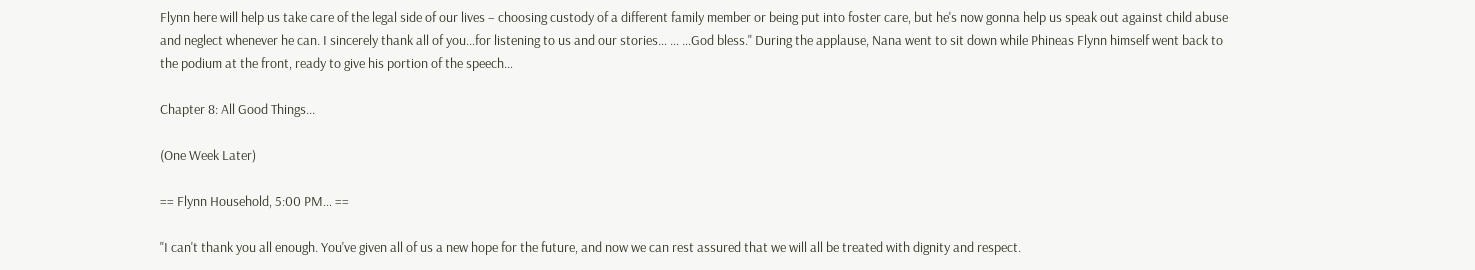Flynn here will help us take care of the legal side of our lives – choosing custody of a different family member or being put into foster care, but he's now gonna help us speak out against child abuse and neglect whenever he can. I sincerely thank all of you…for listening to us and our stories… … …God bless." During the applause, Nana went to sit down while Phineas Flynn himself went back to the podium at the front, ready to give his portion of the speech…

Chapter 8: All Good Things...

(One Week Later)

== Flynn Household, 5:00 PM… ==

"I can't thank you all enough. You've given all of us a new hope for the future, and now we can rest assured that we will all be treated with dignity and respect.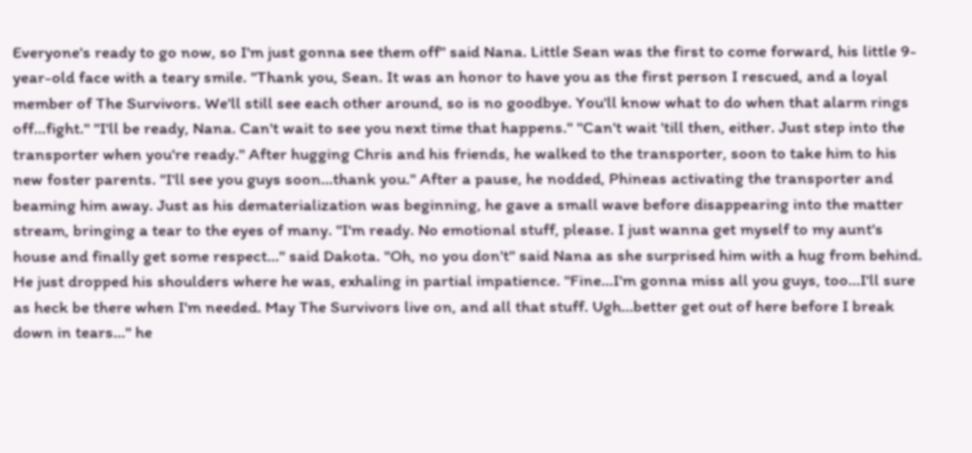Everyone's ready to go now, so I'm just gonna see them off" said Nana. Little Sean was the first to come forward, his little 9-year-old face with a teary smile. "Thank you, Sean. It was an honor to have you as the first person I rescued, and a loyal member of The Survivors. We'll still see each other around, so is no goodbye. You'll know what to do when that alarm rings off…fight." "I'll be ready, Nana. Can't wait to see you next time that happens." "Can't wait 'till then, either. Just step into the transporter when you're ready." After hugging Chris and his friends, he walked to the transporter, soon to take him to his new foster parents. "I'll see you guys soon…thank you." After a pause, he nodded, Phineas activating the transporter and beaming him away. Just as his dematerialization was beginning, he gave a small wave before disappearing into the matter stream, bringing a tear to the eyes of many. "I'm ready. No emotional stuff, please. I just wanna get myself to my aunt's house and finally get some respect…" said Dakota. "Oh, no you don't" said Nana as she surprised him with a hug from behind. He just dropped his shoulders where he was, exhaling in partial impatience. "Fine…I'm gonna miss all you guys, too…I'll sure as heck be there when I'm needed. May The Survivors live on, and all that stuff. Ugh…better get out of here before I break down in tears…" he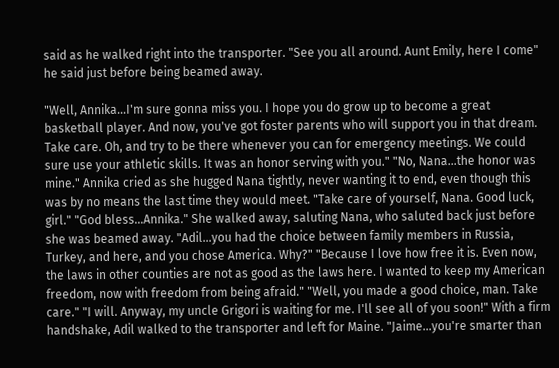said as he walked right into the transporter. "See you all around. Aunt Emily, here I come" he said just before being beamed away.

"Well, Annika…I'm sure gonna miss you. I hope you do grow up to become a great basketball player. And now, you've got foster parents who will support you in that dream. Take care. Oh, and try to be there whenever you can for emergency meetings. We could sure use your athletic skills. It was an honor serving with you." "No, Nana…the honor was mine." Annika cried as she hugged Nana tightly, never wanting it to end, even though this was by no means the last time they would meet. "Take care of yourself, Nana. Good luck, girl." "God bless…Annika." She walked away, saluting Nana, who saluted back just before she was beamed away. "Adil…you had the choice between family members in Russia, Turkey, and here, and you chose America. Why?" "Because I love how free it is. Even now, the laws in other counties are not as good as the laws here. I wanted to keep my American freedom, now with freedom from being afraid." "Well, you made a good choice, man. Take care." "I will. Anyway, my uncle Grigori is waiting for me. I'll see all of you soon!" With a firm handshake, Adil walked to the transporter and left for Maine. "Jaime…you're smarter than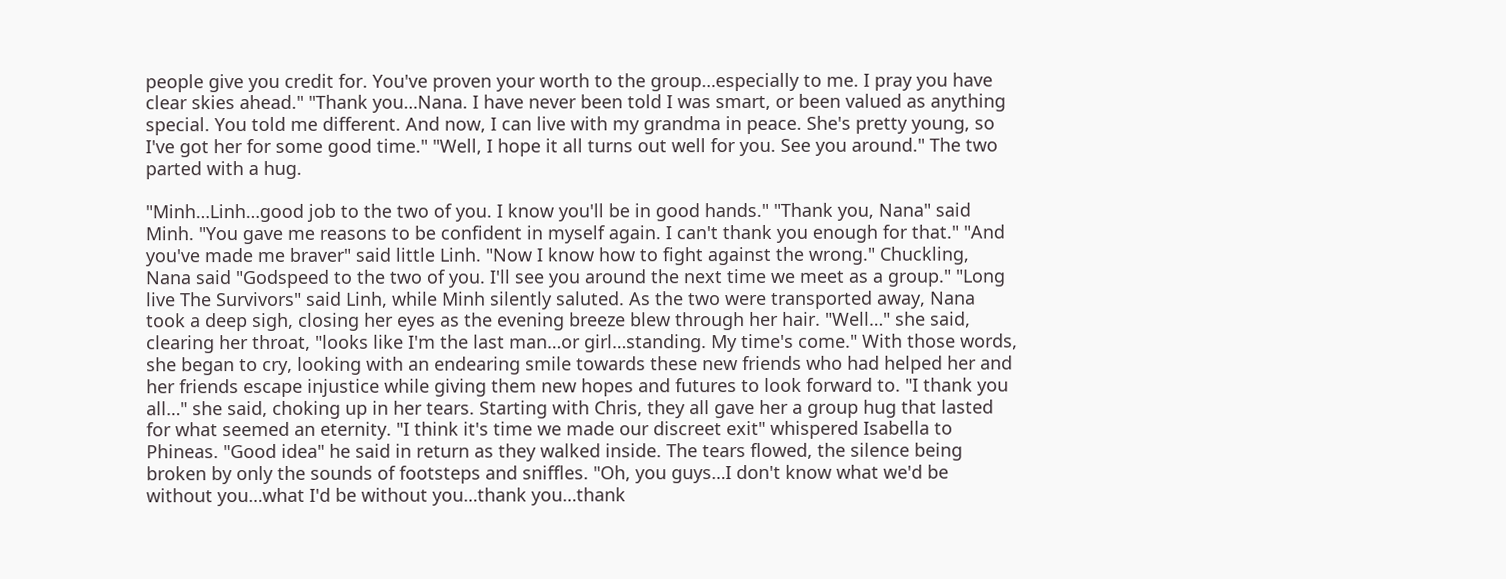people give you credit for. You've proven your worth to the group…especially to me. I pray you have clear skies ahead." "Thank you…Nana. I have never been told I was smart, or been valued as anything special. You told me different. And now, I can live with my grandma in peace. She's pretty young, so I've got her for some good time." "Well, I hope it all turns out well for you. See you around." The two parted with a hug.

"Minh…Linh…good job to the two of you. I know you'll be in good hands." "Thank you, Nana" said Minh. "You gave me reasons to be confident in myself again. I can't thank you enough for that." "And you've made me braver" said little Linh. "Now I know how to fight against the wrong." Chuckling, Nana said "Godspeed to the two of you. I'll see you around the next time we meet as a group." "Long live The Survivors" said Linh, while Minh silently saluted. As the two were transported away, Nana took a deep sigh, closing her eyes as the evening breeze blew through her hair. "Well…" she said, clearing her throat, "looks like I'm the last man…or girl…standing. My time's come." With those words, she began to cry, looking with an endearing smile towards these new friends who had helped her and her friends escape injustice while giving them new hopes and futures to look forward to. "I thank you all…" she said, choking up in her tears. Starting with Chris, they all gave her a group hug that lasted for what seemed an eternity. "I think it's time we made our discreet exit" whispered Isabella to Phineas. "Good idea" he said in return as they walked inside. The tears flowed, the silence being broken by only the sounds of footsteps and sniffles. "Oh, you guys…I don't know what we'd be without you…what I'd be without you…thank you…thank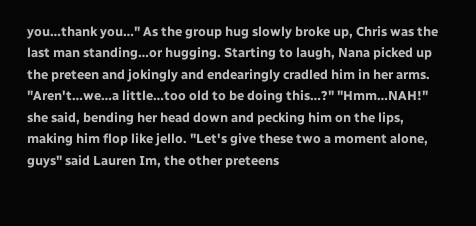you…thank you…" As the group hug slowly broke up, Chris was the last man standing…or hugging. Starting to laugh, Nana picked up the preteen and jokingly and endearingly cradled him in her arms. "Aren't…we…a little…too old to be doing this…?" "Hmm…NAH!" she said, bending her head down and pecking him on the lips, making him flop like jello. "Let's give these two a moment alone, guys" said Lauren Im, the other preteens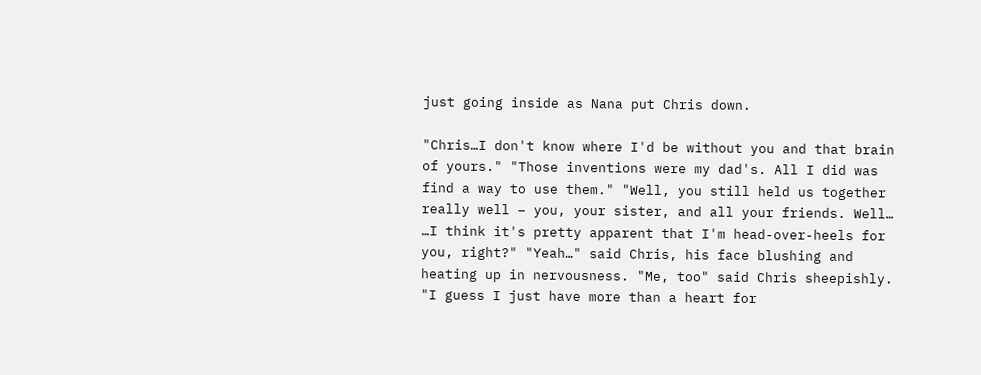just going inside as Nana put Chris down.

"Chris…I don't know where I'd be without you and that brain of yours." "Those inventions were my dad's. All I did was find a way to use them." "Well, you still held us together really well – you, your sister, and all your friends. Well… …I think it's pretty apparent that I'm head-over-heels for you, right?" "Yeah…" said Chris, his face blushing and heating up in nervousness. "Me, too" said Chris sheepishly. "I guess I just have more than a heart for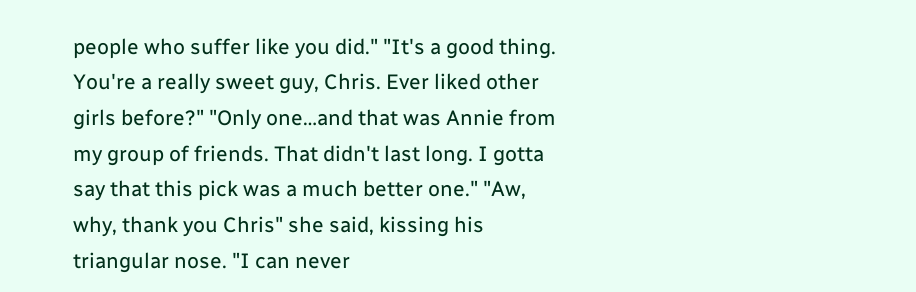people who suffer like you did." "It's a good thing. You're a really sweet guy, Chris. Ever liked other girls before?" "Only one…and that was Annie from my group of friends. That didn't last long. I gotta say that this pick was a much better one." "Aw, why, thank you Chris" she said, kissing his triangular nose. "I can never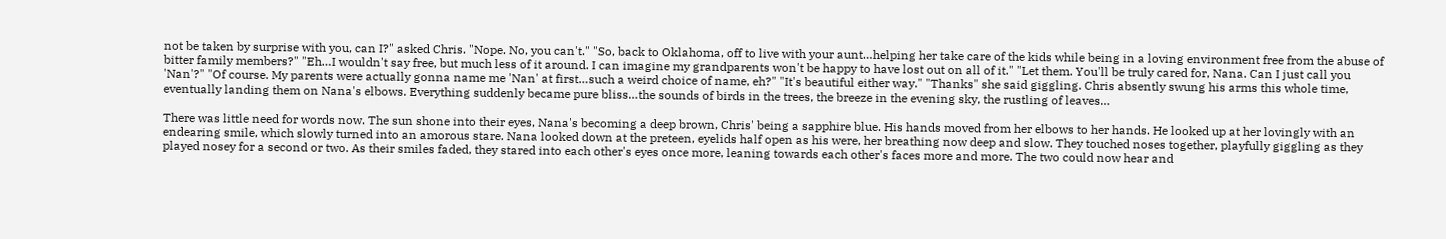not be taken by surprise with you, can I?" asked Chris. "Nope. No, you can't." "So, back to Oklahoma, off to live with your aunt…helping her take care of the kids while being in a loving environment free from the abuse of bitter family members?" "Eh…I wouldn't say free, but much less of it around. I can imagine my grandparents won't be happy to have lost out on all of it." "Let them. You'll be truly cared for, Nana. Can I just call you 'Nan'?" "Of course. My parents were actually gonna name me 'Nan' at first…such a weird choice of name, eh?" "It's beautiful either way." "Thanks" she said giggling. Chris absently swung his arms this whole time, eventually landing them on Nana's elbows. Everything suddenly became pure bliss…the sounds of birds in the trees, the breeze in the evening sky, the rustling of leaves…

There was little need for words now. The sun shone into their eyes, Nana's becoming a deep brown, Chris' being a sapphire blue. His hands moved from her elbows to her hands. He looked up at her lovingly with an endearing smile, which slowly turned into an amorous stare. Nana looked down at the preteen, eyelids half open as his were, her breathing now deep and slow. They touched noses together, playfully giggling as they played nosey for a second or two. As their smiles faded, they stared into each other's eyes once more, leaning towards each other's faces more and more. The two could now hear and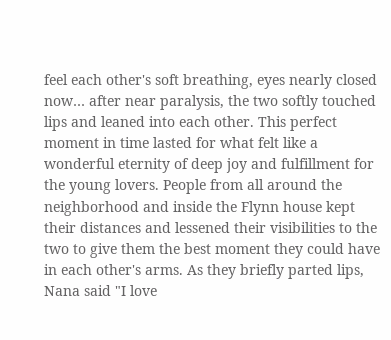feel each other's soft breathing, eyes nearly closed now… after near paralysis, the two softly touched lips and leaned into each other. This perfect moment in time lasted for what felt like a wonderful eternity of deep joy and fulfillment for the young lovers. People from all around the neighborhood and inside the Flynn house kept their distances and lessened their visibilities to the two to give them the best moment they could have in each other's arms. As they briefly parted lips, Nana said "I love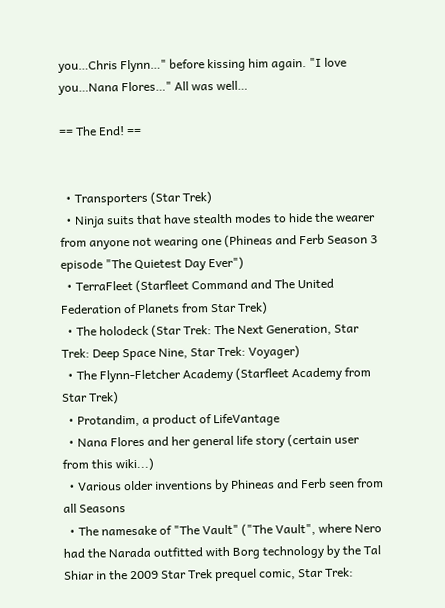you…Chris Flynn…" before kissing him again. "I love you…Nana Flores…" All was well…

== The End! ==


  • Transporters (Star Trek)
  • Ninja suits that have stealth modes to hide the wearer from anyone not wearing one (Phineas and Ferb Season 3 episode "The Quietest Day Ever")
  • TerraFleet (Starfleet Command and The United Federation of Planets from Star Trek)
  • The holodeck (Star Trek: The Next Generation, Star Trek: Deep Space Nine, Star Trek: Voyager)
  • The Flynn-Fletcher Academy (Starfleet Academy from Star Trek)
  • Protandim, a product of LifeVantage
  • Nana Flores and her general life story (certain user from this wiki...)
  • Various older inventions by Phineas and Ferb seen from all Seasons
  • The namesake of "The Vault" ("The Vault", where Nero had the Narada outfitted with Borg technology by the Tal Shiar in the 2009 Star Trek prequel comic, Star Trek: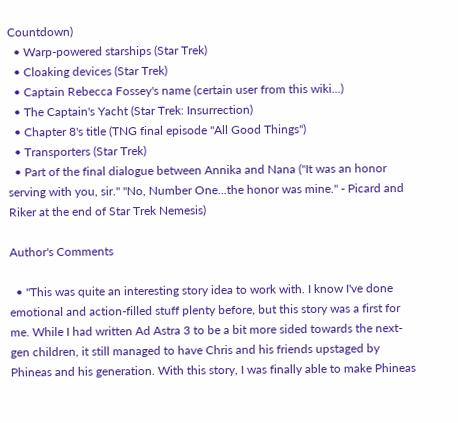Countdown)
  • Warp-powered starships (Star Trek)
  • Cloaking devices (Star Trek)
  • Captain Rebecca Fossey's name (certain user from this wiki...)
  • The Captain's Yacht (Star Trek: Insurrection)
  • Chapter 8's title (TNG final episode "All Good Things")
  • Transporters (Star Trek)
  • Part of the final dialogue between Annika and Nana ("It was an honor serving with you, sir." "No, Number One...the honor was mine." - Picard and Riker at the end of Star Trek Nemesis)

Author's Comments

  • "This was quite an interesting story idea to work with. I know I've done emotional and action-filled stuff plenty before, but this story was a first for me. While I had written Ad Astra 3 to be a bit more sided towards the next-gen children, it still managed to have Chris and his friends upstaged by Phineas and his generation. With this story, I was finally able to make Phineas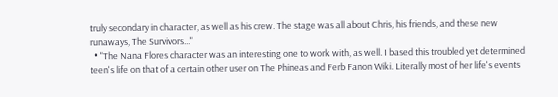truly secondary in character, as well as his crew. The stage was all about Chris, his friends, and these new runaways, The Survivors..."
  • "The Nana Flores character was an interesting one to work with, as well. I based this troubled yet determined teen's life on that of a certain other user on The Phineas and Ferb Fanon Wiki. Literally most of her life's events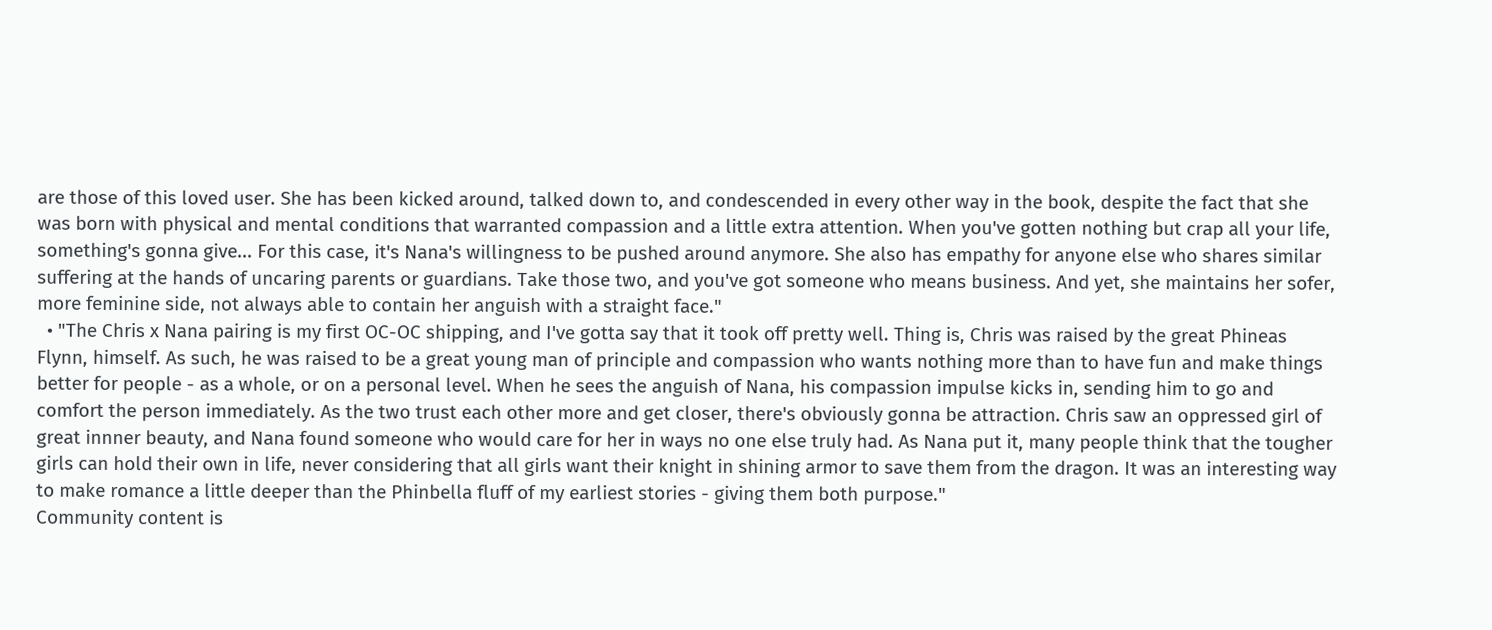are those of this loved user. She has been kicked around, talked down to, and condescended in every other way in the book, despite the fact that she was born with physical and mental conditions that warranted compassion and a little extra attention. When you've gotten nothing but crap all your life, something's gonna give... For this case, it's Nana's willingness to be pushed around anymore. She also has empathy for anyone else who shares similar suffering at the hands of uncaring parents or guardians. Take those two, and you've got someone who means business. And yet, she maintains her sofer, more feminine side, not always able to contain her anguish with a straight face."
  • "The Chris x Nana pairing is my first OC-OC shipping, and I've gotta say that it took off pretty well. Thing is, Chris was raised by the great Phineas Flynn, himself. As such, he was raised to be a great young man of principle and compassion who wants nothing more than to have fun and make things better for people - as a whole, or on a personal level. When he sees the anguish of Nana, his compassion impulse kicks in, sending him to go and comfort the person immediately. As the two trust each other more and get closer, there's obviously gonna be attraction. Chris saw an oppressed girl of great innner beauty, and Nana found someone who would care for her in ways no one else truly had. As Nana put it, many people think that the tougher girls can hold their own in life, never considering that all girls want their knight in shining armor to save them from the dragon. It was an interesting way to make romance a little deeper than the Phinbella fluff of my earliest stories - giving them both purpose."
Community content is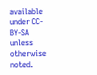available under CC-BY-SA unless otherwise noted.